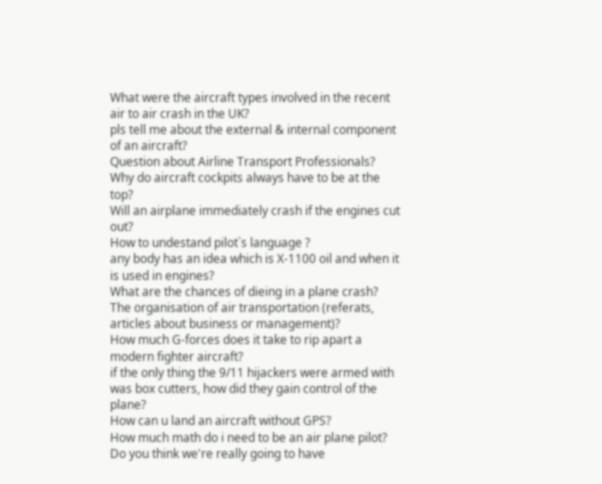What were the aircraft types involved in the recent air to air crash in the UK?
pls tell me about the external & internal component of an aircraft?
Question about Airline Transport Professionals?
Why do aircraft cockpits always have to be at the top?
Will an airplane immediately crash if the engines cut out?
How to undestand pilot`s language ?
any body has an idea which is X-1100 oil and when it is used in engines?
What are the chances of dieing in a plane crash?
The organisation of air transportation (referats, articles about business or management)?
How much G-forces does it take to rip apart a modern fighter aircraft?
if the only thing the 9/11 hijackers were armed with was box cutters, how did they gain control of the plane?
How can u land an aircraft without GPS?
How much math do i need to be an air plane pilot?
Do you think we're really going to have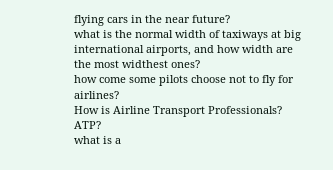flying cars in the near future?
what is the normal width of taxiways at big international airports, and how width are the most widthest ones?
how come some pilots choose not to fly for airlines?
How is Airline Transport Professionals? ATP?
what is a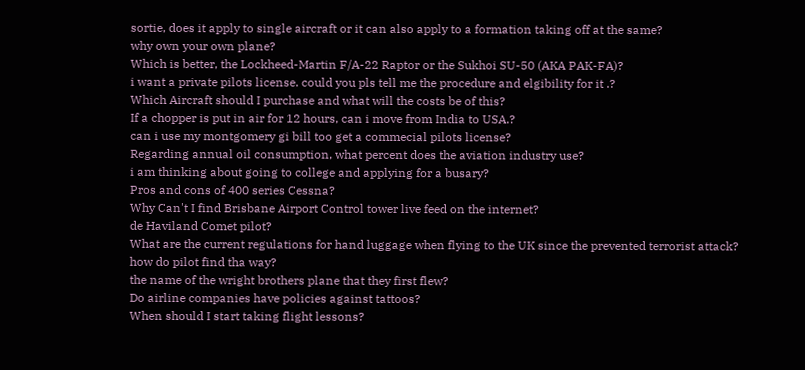sortie, does it apply to single aircraft or it can also apply to a formation taking off at the same?
why own your own plane?
Which is better, the Lockheed-Martin F/A-22 Raptor or the Sukhoi SU-50 (AKA PAK-FA)?
i want a private pilots license. could you pls tell me the procedure and elgibility for it .?
Which Aircraft should I purchase and what will the costs be of this?
If a chopper is put in air for 12 hours, can i move from India to USA.?
can i use my montgomery gi bill too get a commecial pilots license?
Regarding annual oil consumption, what percent does the aviation industry use?
i am thinking about going to college and applying for a busary?
Pros and cons of 400 series Cessna?
Why Can't I find Brisbane Airport Control tower live feed on the internet?
de Haviland Comet pilot?
What are the current regulations for hand luggage when flying to the UK since the prevented terrorist attack?
how do pilot find tha way?
the name of the wright brothers plane that they first flew?
Do airline companies have policies against tattoos?
When should I start taking flight lessons?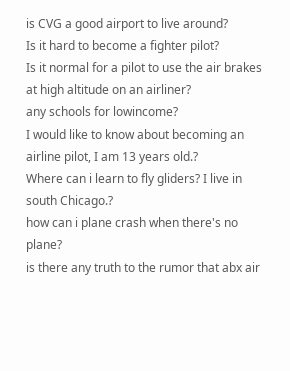is CVG a good airport to live around?
Is it hard to become a fighter pilot?
Is it normal for a pilot to use the air brakes at high altitude on an airliner?
any schools for lowincome?
I would like to know about becoming an airline pilot, I am 13 years old.?
Where can i learn to fly gliders? I live in south Chicago.?
how can i plane crash when there's no plane?
is there any truth to the rumor that abx air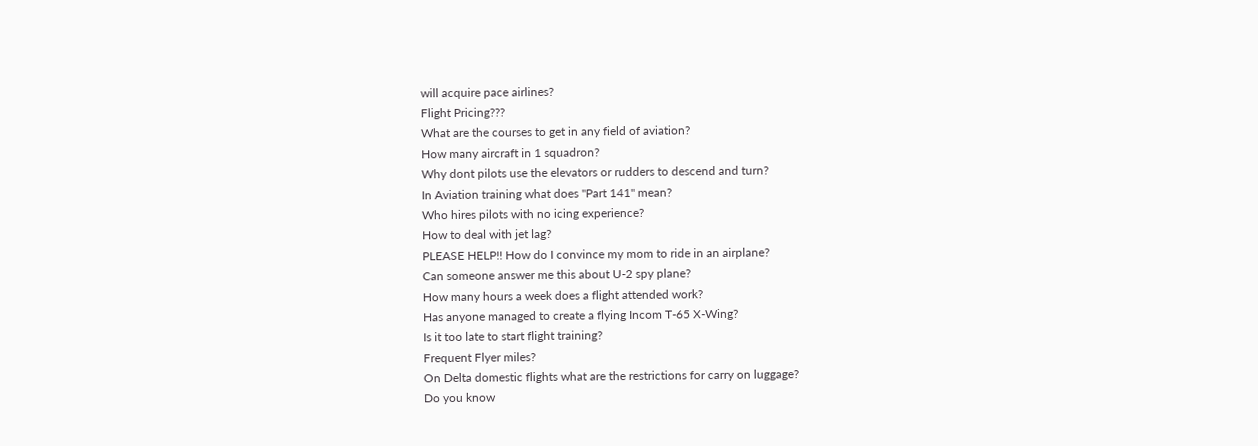will acquire pace airlines?
Flight Pricing???
What are the courses to get in any field of aviation?
How many aircraft in 1 squadron?
Why dont pilots use the elevators or rudders to descend and turn?
In Aviation training what does "Part 141" mean?
Who hires pilots with no icing experience?
How to deal with jet lag?
PLEASE HELP!! How do I convince my mom to ride in an airplane?
Can someone answer me this about U-2 spy plane?
How many hours a week does a flight attended work?
Has anyone managed to create a flying Incom T-65 X-Wing?
Is it too late to start flight training?
Frequent Flyer miles?
On Delta domestic flights what are the restrictions for carry on luggage?
Do you know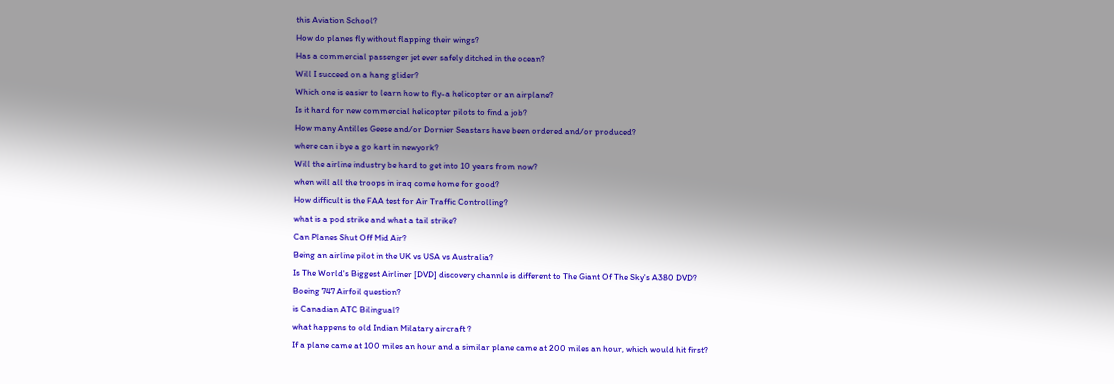this Aviation School?
How do planes fly without flapping their wings?
Has a commercial passenger jet ever safely ditched in the ocean?
Will I succeed on a hang glider?
Which one is easier to learn how to fly-a helicopter or an airplane?
Is it hard for new commercial helicopter pilots to find a job?
How many Antilles Geese and/or Dornier Seastars have been ordered and/or produced?
where can i bye a go kart in newyork?
Will the airline industry be hard to get into 10 years from now?
when will all the troops in iraq come home for good?
How difficult is the FAA test for Air Traffic Controlling?
what is a pod strike and what a tail strike?
Can Planes Shut Off Mid Air?
Being an airline pilot in the UK vs USA vs Australia?
Is The World's Biggest Airliner [DVD] discovery channle is different to The Giant Of The Sky's A380 DVD?
Boeing 747 Airfoil question?
is Canadian ATC Bilingual?
what happens to old Indian Milatary aircraft ?
If a plane came at 100 miles an hour and a similar plane came at 200 miles an hour, which would hit first?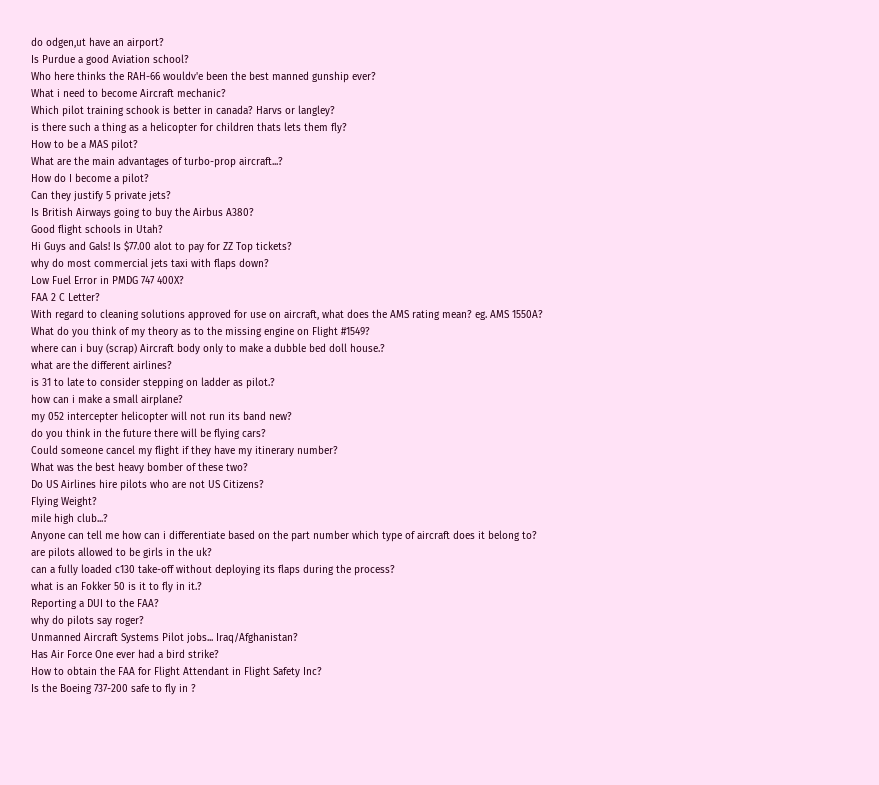do odgen,ut have an airport?
Is Purdue a good Aviation school?
Who here thinks the RAH-66 wouldv'e been the best manned gunship ever?
What i need to become Aircraft mechanic?
Which pilot training schook is better in canada? Harvs or langley?
is there such a thing as a helicopter for children thats lets them fly?
How to be a MAS pilot?
What are the main advantages of turbo-prop aircraft...?
How do I become a pilot?
Can they justify 5 private jets?
Is British Airways going to buy the Airbus A380?
Good flight schools in Utah?
Hi Guys and Gals! Is $77.00 alot to pay for ZZ Top tickets?
why do most commercial jets taxi with flaps down?
Low Fuel Error in PMDG 747 400X?
FAA 2 C Letter?
With regard to cleaning solutions approved for use on aircraft, what does the AMS rating mean? eg. AMS 1550A?
What do you think of my theory as to the missing engine on Flight #1549?
where can i buy (scrap) Aircraft body only to make a dubble bed doll house.?
what are the different airlines?
is 31 to late to consider stepping on ladder as pilot.?
how can i make a small airplane?
my 052 intercepter helicopter will not run its band new?
do you think in the future there will be flying cars?
Could someone cancel my flight if they have my itinerary number?
What was the best heavy bomber of these two?
Do US Airlines hire pilots who are not US Citizens?
Flying Weight?
mile high club...?
Anyone can tell me how can i differentiate based on the part number which type of aircraft does it belong to?
are pilots allowed to be girls in the uk?
can a fully loaded c130 take-off without deploying its flaps during the process?
what is an Fokker 50 is it to fly in it.?
Reporting a DUI to the FAA?
why do pilots say roger?
Unmanned Aircraft Systems Pilot jobs... Iraq/Afghanistan?
Has Air Force One ever had a bird strike?
How to obtain the FAA for Flight Attendant in Flight Safety Inc?
Is the Boeing 737-200 safe to fly in ?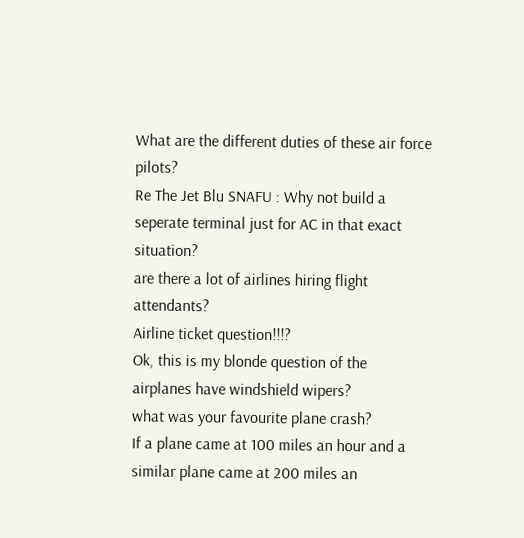What are the different duties of these air force pilots?
Re The Jet Blu SNAFU : Why not build a seperate terminal just for AC in that exact situation?
are there a lot of airlines hiring flight attendants?
Airline ticket question!!!?
Ok, this is my blonde question of the airplanes have windshield wipers?
what was your favourite plane crash?
If a plane came at 100 miles an hour and a similar plane came at 200 miles an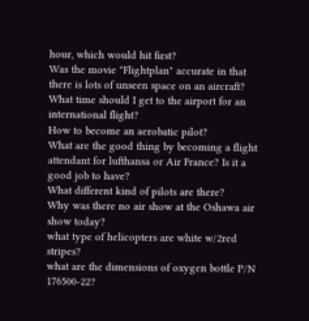hour, which would hit first?
Was the movie "Flightplan" accurate in that there is lots of unseen space on an aircraft?
What time should I get to the airport for an international flight?
How to become an aerobatic pilot?
What are the good thing by becoming a flight attendant for lufthansa or Air France? Is it a good job to have?
What different kind of pilots are there?
Why was there no air show at the Oshawa air show today?
what type of helicopters are white w/2red stripes?
what are the dimensions of oxygen bottle P/N 176500-22?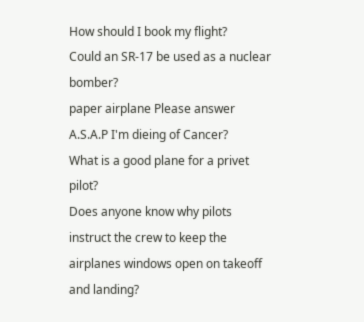How should I book my flight?
Could an SR-17 be used as a nuclear bomber?
paper airplane Please answer A.S.A.P I'm dieing of Cancer?
What is a good plane for a privet pilot?
Does anyone know why pilots instruct the crew to keep the airplanes windows open on takeoff and landing?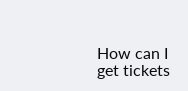How can I get tickets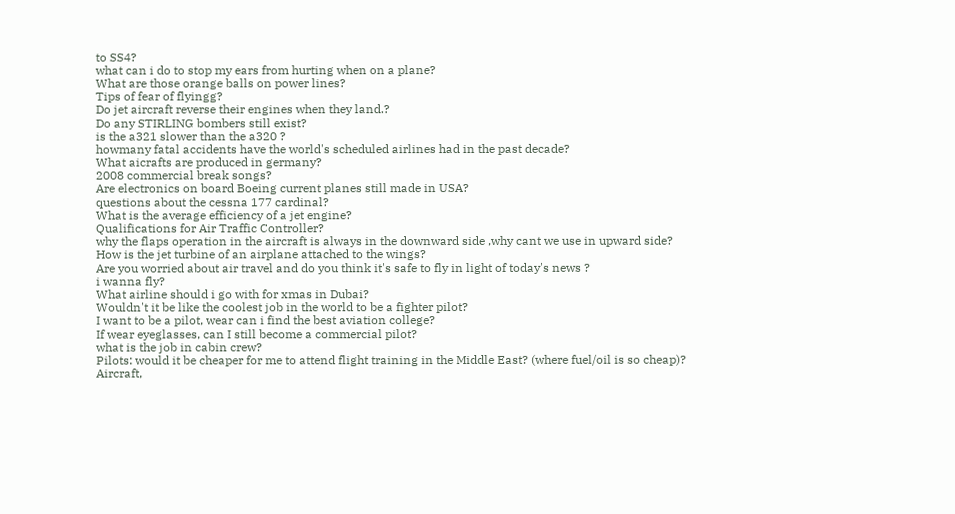to SS4?
what can i do to stop my ears from hurting when on a plane?
What are those orange balls on power lines?
Tips of fear of flyingg?
Do jet aircraft reverse their engines when they land.?
Do any STIRLING bombers still exist?
is the a321 slower than the a320 ?
howmany fatal accidents have the world's scheduled airlines had in the past decade?
What aicrafts are produced in germany?
2008 commercial break songs?
Are electronics on board Boeing current planes still made in USA?
questions about the cessna 177 cardinal?
What is the average efficiency of a jet engine?
Qualifications for Air Traffic Controller?
why the flaps operation in the aircraft is always in the downward side ,why cant we use in upward side?
How is the jet turbine of an airplane attached to the wings?
Are you worried about air travel and do you think it's safe to fly in light of today's news ?
i wanna fly?
What airline should i go with for xmas in Dubai?
Wouldn't it be like the coolest job in the world to be a fighter pilot?
I want to be a pilot, wear can i find the best aviation college?
If wear eyeglasses, can I still become a commercial pilot?
what is the job in cabin crew?
Pilots: would it be cheaper for me to attend flight training in the Middle East? (where fuel/oil is so cheap)?
Aircraft,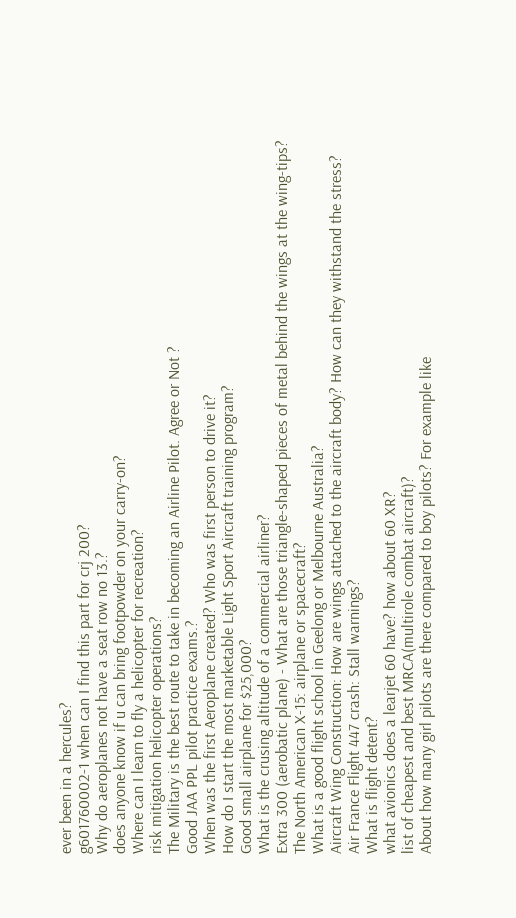ever been in a hercules?
g601760002-1 when can I find this part for crj 200?
Why do aeroplanes not have a seat row no 13.?
does anyone know if u can bring footpowder on your carry-on?
Where can I learn to fly a helicopter for recreation?
risk mitigation helicopter operations?
The Military is the best route to take in becoming an Airline Pilot. Agree or Not ?
Good JAA PPL pilot practice exams.?
When was the first Aeroplane created? Who was first person to drive it?
How do I start the most marketable Light Sport Aircraft training program?
Good small airplane for $25,000?
What is the crusing altitude of a commercial airliner?
Extra 300 (aerobatic plane) - What are those triangle-shaped pieces of metal behind the wings at the wing-tips?
The North American X-15: airplane or spacecraft?
What is a good flight school in Geelong or Melbourne Australia?
Aircraft Wing Construction: How are wings attached to the aircraft body? How can they withstand the stress?
Air France Flight 447 crash: Stall warnings?
What is flight detent?
what avionics does a learjet 60 have? how about 60 XR?
list of cheapest and best MRCA(multirole combat aircraft)?
About how many girl pilots are there compared to boy pilots? For example like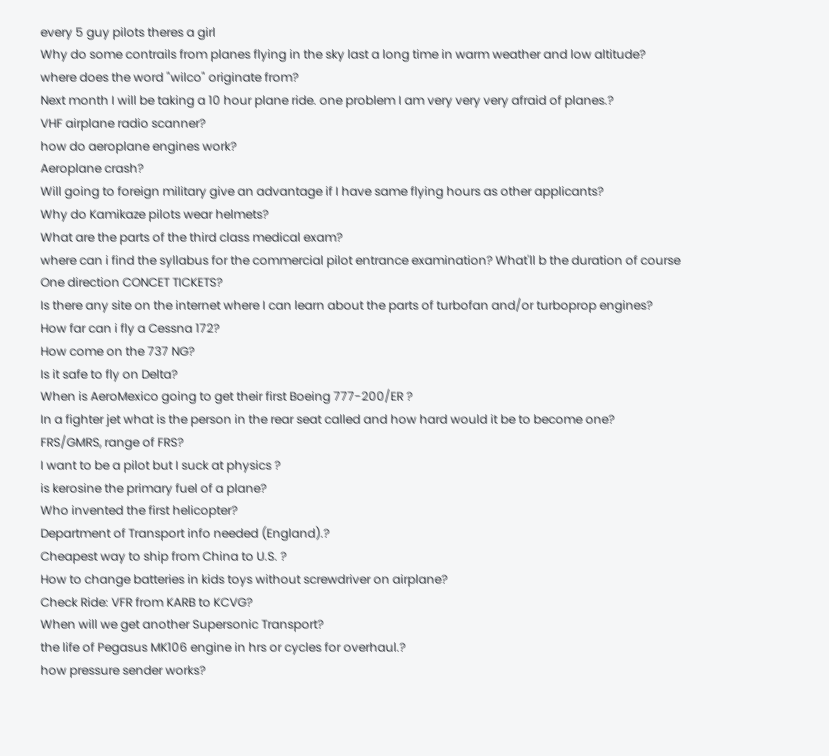every 5 guy pilots theres a girl
Why do some contrails from planes flying in the sky last a long time in warm weather and low altitude?
where does the word "wilco" originate from?
Next month I will be taking a 10 hour plane ride. one problem I am very very very afraid of planes.?
VHF airplane radio scanner?
how do aeroplane engines work?
Aeroplane crash?
Will going to foreign military give an advantage if I have same flying hours as other applicants?
Why do Kamikaze pilots wear helmets?
What are the parts of the third class medical exam?
where can i find the syllabus for the commercial pilot entrance examination? What'll b the duration of course
One direction CONCET TICKETS?
Is there any site on the internet where I can learn about the parts of turbofan and/or turboprop engines?
How far can i fly a Cessna 172?
How come on the 737 NG?
Is it safe to fly on Delta?
When is AeroMexico going to get their first Boeing 777-200/ER ?
In a fighter jet what is the person in the rear seat called and how hard would it be to become one?
FRS/GMRS, range of FRS?
I want to be a pilot but I suck at physics ?
is kerosine the primary fuel of a plane?
Who invented the first helicopter?
Department of Transport info needed (England).?
Cheapest way to ship from China to U.S. ?
How to change batteries in kids toys without screwdriver on airplane?
Check Ride: VFR from KARB to KCVG?
When will we get another Supersonic Transport?
the life of Pegasus MK106 engine in hrs or cycles for overhaul.?
how pressure sender works?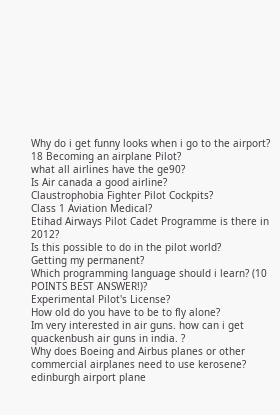Why do i get funny looks when i go to the airport?
18 Becoming an airplane Pilot?
what all airlines have the ge90?
Is Air canada a good airline?
Claustrophobia Fighter Pilot Cockpits?
Class 1 Aviation Medical?
Etihad Airways Pilot Cadet Programme is there in 2012?
Is this possible to do in the pilot world?
Getting my permanent?
Which programming language should i learn? (10 POINTS BEST ANSWER!)?
Experimental Pilot's License?
How old do you have to be to fly alone?
Im very interested in air guns. how can i get quackenbush air guns in india. ?
Why does Boeing and Airbus planes or other commercial airplanes need to use kerosene?
edinburgh airport plane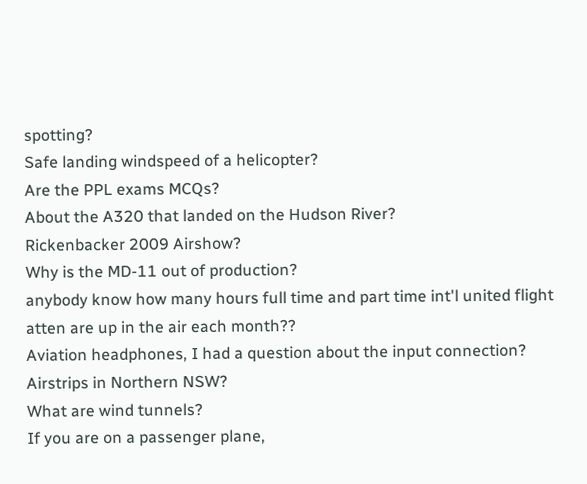spotting?
Safe landing windspeed of a helicopter?
Are the PPL exams MCQs?
About the A320 that landed on the Hudson River?
Rickenbacker 2009 Airshow?
Why is the MD-11 out of production?
anybody know how many hours full time and part time int'l united flight atten are up in the air each month??
Aviation headphones, I had a question about the input connection?
Airstrips in Northern NSW?
What are wind tunnels?
If you are on a passenger plane,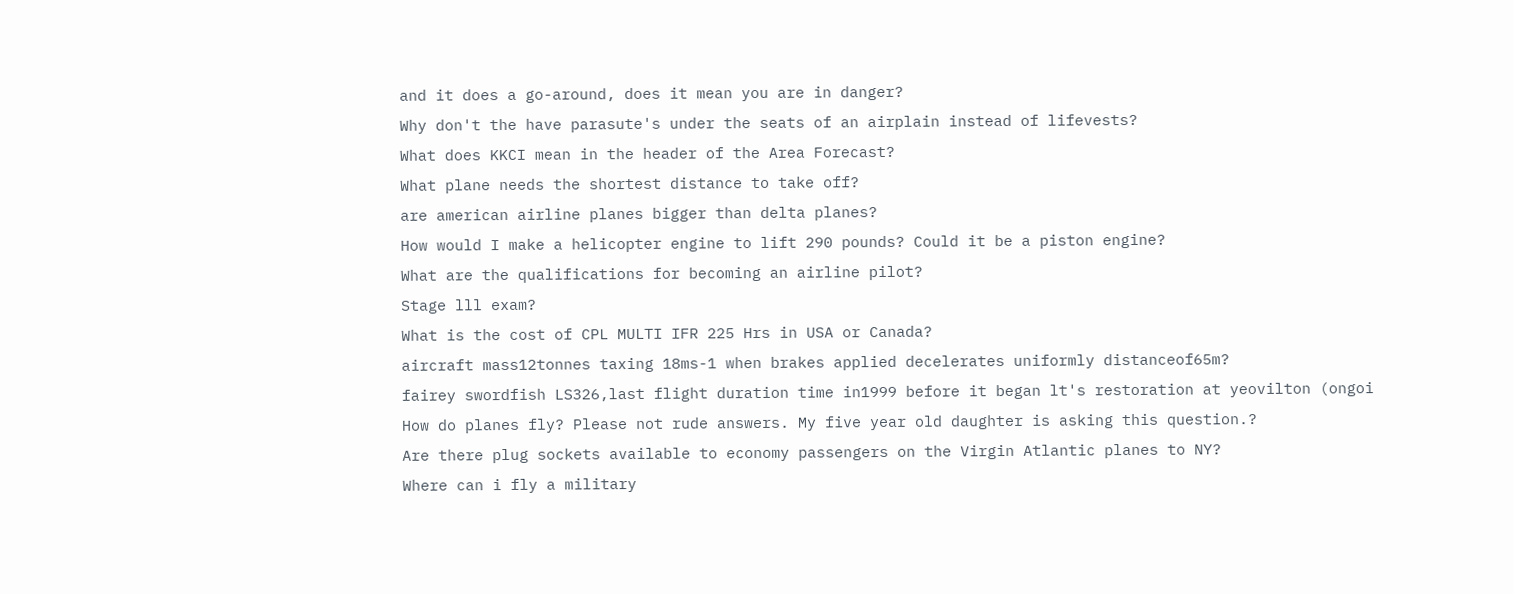and it does a go-around, does it mean you are in danger?
Why don't the have parasute's under the seats of an airplain instead of lifevests?
What does KKCI mean in the header of the Area Forecast?
What plane needs the shortest distance to take off?
are american airline planes bigger than delta planes?
How would I make a helicopter engine to lift 290 pounds? Could it be a piston engine?
What are the qualifications for becoming an airline pilot?
Stage lll exam?
What is the cost of CPL MULTI IFR 225 Hrs in USA or Canada?
aircraft mass12tonnes taxing 18ms-1 when brakes applied decelerates uniformly distanceof65m?
fairey swordfish LS326,last flight duration time in1999 before it began lt's restoration at yeovilton (ongoi
How do planes fly? Please not rude answers. My five year old daughter is asking this question.?
Are there plug sockets available to economy passengers on the Virgin Atlantic planes to NY?
Where can i fly a military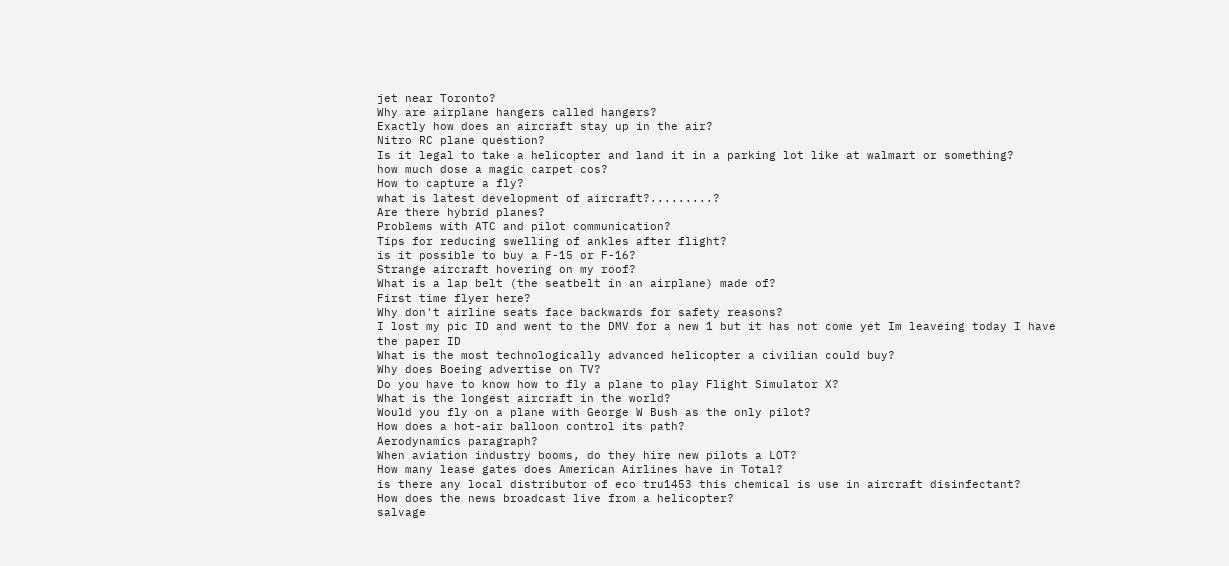jet near Toronto?
Why are airplane hangers called hangers?
Exactly how does an aircraft stay up in the air?
Nitro RC plane question?
Is it legal to take a helicopter and land it in a parking lot like at walmart or something?
how much dose a magic carpet cos?
How to capture a fly?
what is latest development of aircraft?.........?
Are there hybrid planes?
Problems with ATC and pilot communication?
Tips for reducing swelling of ankles after flight?
is it possible to buy a F-15 or F-16?
Strange aircraft hovering on my roof?
What is a lap belt (the seatbelt in an airplane) made of?
First time flyer here?
Why don't airline seats face backwards for safety reasons?
I lost my pic ID and went to the DMV for a new 1 but it has not come yet Im leaveing today I have the paper ID
What is the most technologically advanced helicopter a civilian could buy?
Why does Boeing advertise on TV?
Do you have to know how to fly a plane to play Flight Simulator X?
What is the longest aircraft in the world?
Would you fly on a plane with George W Bush as the only pilot?
How does a hot-air balloon control its path?
Aerodynamics paragraph?
When aviation industry booms, do they hire new pilots a LOT?
How many lease gates does American Airlines have in Total?
is there any local distributor of eco tru1453 this chemical is use in aircraft disinfectant?
How does the news broadcast live from a helicopter?
salvage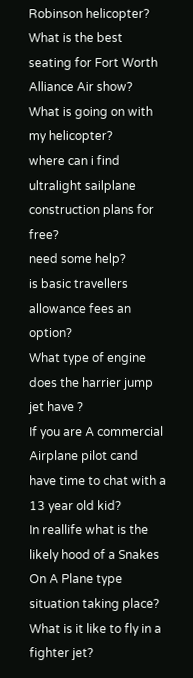Robinson helicopter?
What is the best seating for Fort Worth Alliance Air show?
What is going on with my helicopter?
where can i find ultralight sailplane construction plans for free?
need some help?
is basic travellers allowance fees an option?
What type of engine does the harrier jump jet have ?
If you are A commercial Airplane pilot cand have time to chat with a 13 year old kid?
In reallife what is the likely hood of a Snakes On A Plane type situation taking place?
What is it like to fly in a fighter jet?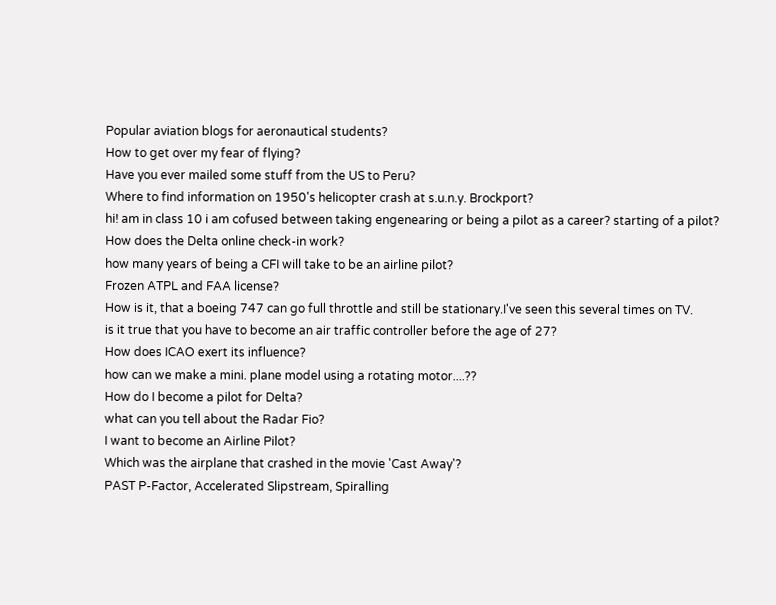Popular aviation blogs for aeronautical students?
How to get over my fear of flying?
Have you ever mailed some stuff from the US to Peru?
Where to find information on 1950's helicopter crash at s.u.n.y. Brockport?
hi! am in class 10 i am cofused between taking engenearing or being a pilot as a career? starting of a pilot?
How does the Delta online check-in work?
how many years of being a CFI will take to be an airline pilot?
Frozen ATPL and FAA license?
How is it, that a boeing 747 can go full throttle and still be stationary.I've seen this several times on TV.
is it true that you have to become an air traffic controller before the age of 27?
How does ICAO exert its influence?
how can we make a mini. plane model using a rotating motor....??
How do I become a pilot for Delta?
what can you tell about the Radar Fio?
I want to become an Airline Pilot?
Which was the airplane that crashed in the movie 'Cast Away'?
PAST P-Factor, Accelerated Slipstream, Spiralling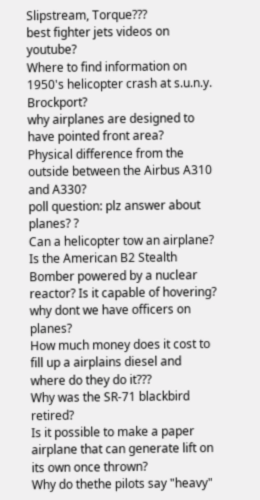Slipstream, Torque???
best fighter jets videos on youtube?
Where to find information on 1950's helicopter crash at s.u.n.y. Brockport?
why airplanes are designed to have pointed front area?
Physical difference from the outside between the Airbus A310 and A330?
poll question: plz answer about planes? ?
Can a helicopter tow an airplane?
Is the American B2 Stealth Bomber powered by a nuclear reactor? Is it capable of hovering?
why dont we have officers on planes?
How much money does it cost to fill up a airplains diesel and where do they do it???
Why was the SR-71 blackbird retired?
Is it possible to make a paper airplane that can generate lift on its own once thrown?
Why do thethe pilots say "heavy"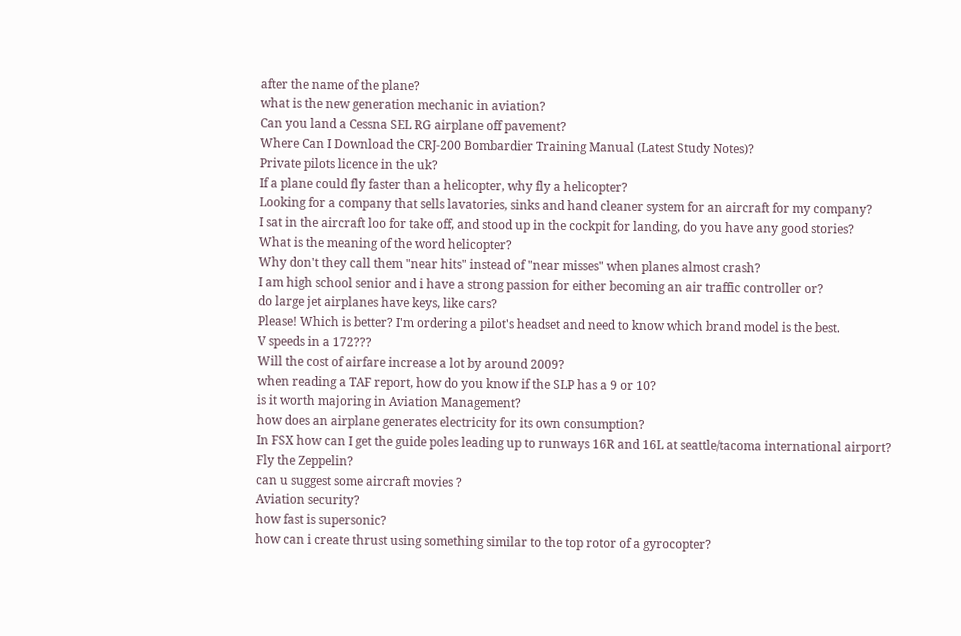after the name of the plane?
what is the new generation mechanic in aviation?
Can you land a Cessna SEL RG airplane off pavement?
Where Can I Download the CRJ-200 Bombardier Training Manual (Latest Study Notes)?
Private pilots licence in the uk?
If a plane could fly faster than a helicopter, why fly a helicopter?
Looking for a company that sells lavatories, sinks and hand cleaner system for an aircraft for my company?
I sat in the aircraft loo for take off, and stood up in the cockpit for landing, do you have any good stories?
What is the meaning of the word helicopter?
Why don't they call them "near hits" instead of "near misses" when planes almost crash?
I am high school senior and i have a strong passion for either becoming an air traffic controller or?
do large jet airplanes have keys, like cars?
Please! Which is better? I'm ordering a pilot's headset and need to know which brand model is the best.
V speeds in a 172???
Will the cost of airfare increase a lot by around 2009?
when reading a TAF report, how do you know if the SLP has a 9 or 10?
is it worth majoring in Aviation Management?
how does an airplane generates electricity for its own consumption?
In FSX how can I get the guide poles leading up to runways 16R and 16L at seattle/tacoma international airport?
Fly the Zeppelin?
can u suggest some aircraft movies ?
Aviation security?
how fast is supersonic?
how can i create thrust using something similar to the top rotor of a gyrocopter?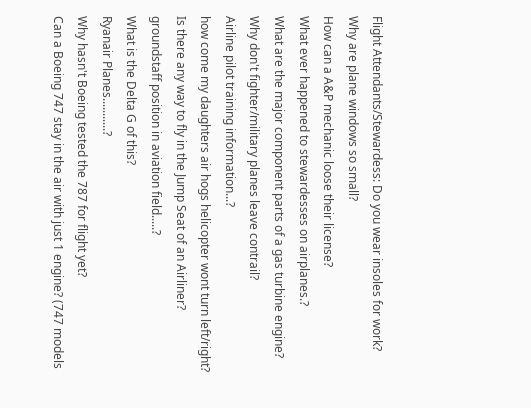Flight Attendants/Stewardess: Do you wear insoles for work?
Why are plane windows so small?
How can a A&P mechanic loose their license?
What ever happened to stewardesses on airplanes.?
What are the major component parts of a gas turbine engine?
Why don't fighter/military planes leave contrail?
Airline pilot training information...?
how come my daughters air hogs helicopter wont turn left/right?
Is there any way to fly in the Jump Seat of an Airliner?
groundstaff position in aviation field.....?
What is the Delta G of this?
Ryanair Planes...........?
Why hasn't Boeing tested the 787 for flight yet?
Can a Boeing 747 stay in the air with just 1 engine? (747 models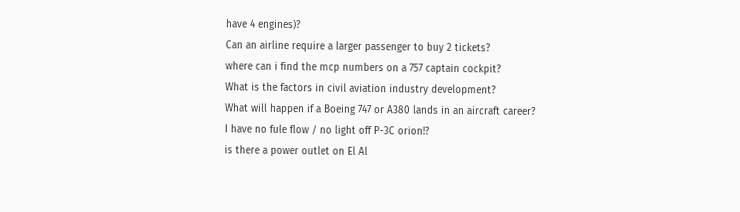have 4 engines)?
Can an airline require a larger passenger to buy 2 tickets?
where can i find the mcp numbers on a 757 captain cockpit?
What is the factors in civil aviation industry development?
What will happen if a Boeing 747 or A380 lands in an aircraft career?
I have no fule flow / no light off P-3C orion!?
is there a power outlet on El Al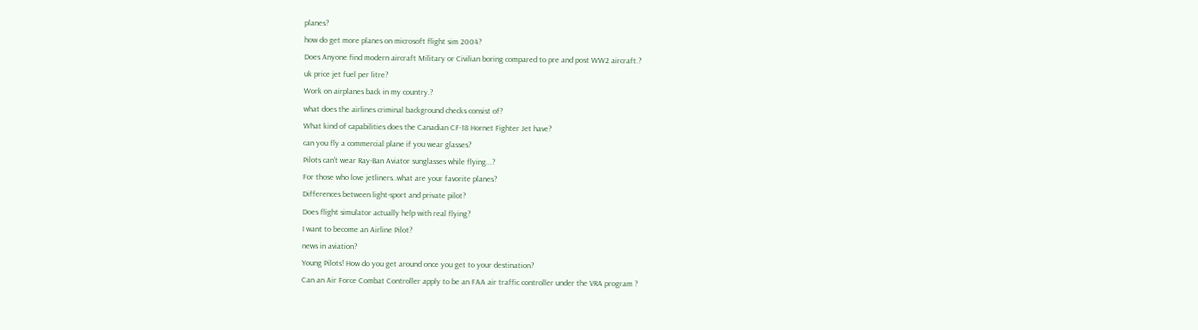planes?
how do get more planes on microsoft flight sim 2004?
Does Anyone find modern aircraft Military or Civilian boring compared to pre and post WW2 aircraft.?
uk price jet fuel per litre?
Work on airplanes back in my country.?
what does the airlines criminal background checks consist of?
What kind of capabilities does the Canadian CF-18 Hornet Fighter Jet have?
can you fly a commercial plane if you wear glasses?
Pilots can't wear Ray-Ban Aviator sunglasses while flying...?
For those who love jetliners..what are your favorite planes?
Differences between light-sport and private pilot?
Does flight simulator actually help with real flying?
I want to become an Airline Pilot?
news in aviation?
Young Pilots! How do you get around once you get to your destination?
Can an Air Force Combat Controller apply to be an FAA air traffic controller under the VRA program ?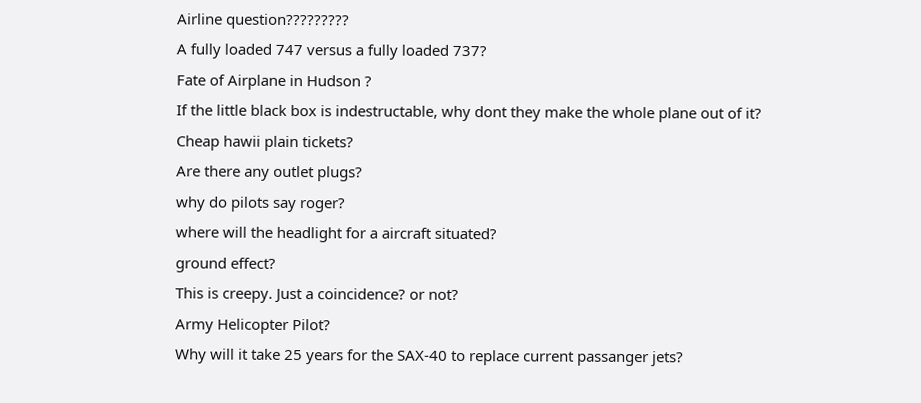Airline question?????????
A fully loaded 747 versus a fully loaded 737?
Fate of Airplane in Hudson ?
If the little black box is indestructable, why dont they make the whole plane out of it?
Cheap hawii plain tickets?
Are there any outlet plugs?
why do pilots say roger?
where will the headlight for a aircraft situated?
ground effect?
This is creepy. Just a coincidence? or not?
Army Helicopter Pilot?
Why will it take 25 years for the SAX-40 to replace current passanger jets?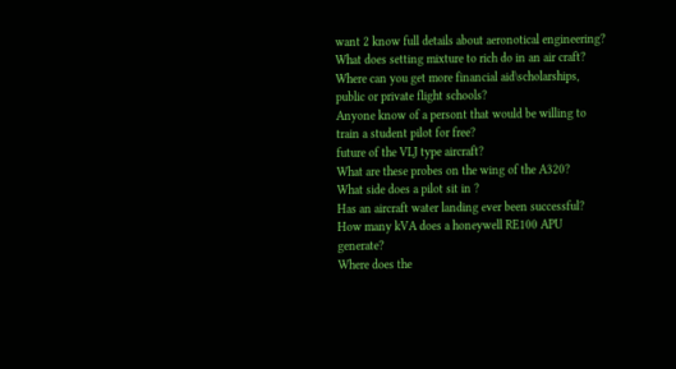want 2 know full details about aeronotical engineering?
What does setting mixture to rich do in an air craft?
Where can you get more financial aid\scholarships, public or private flight schools?
Anyone know of a persont that would be willing to train a student pilot for free?
future of the VLJ type aircraft?
What are these probes on the wing of the A320?
What side does a pilot sit in ?
Has an aircraft water landing ever been successful?
How many kVA does a honeywell RE100 APU generate?
Where does the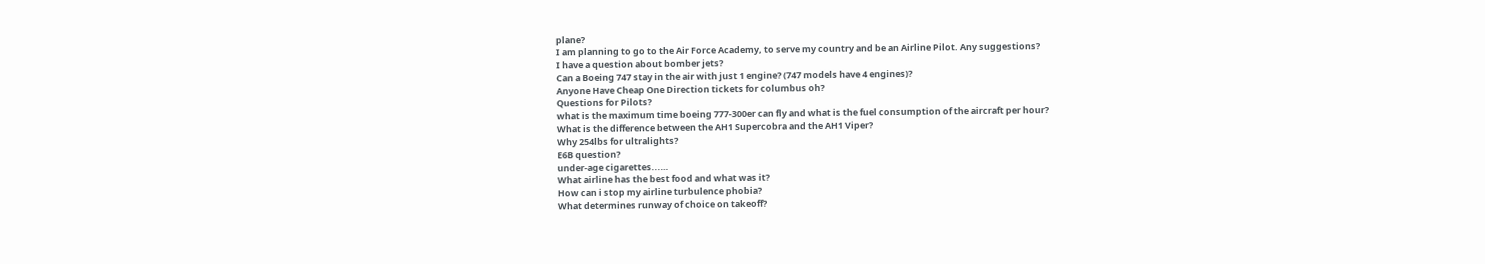plane?
I am planning to go to the Air Force Academy, to serve my country and be an Airline Pilot. Any suggestions?
I have a question about bomber jets?
Can a Boeing 747 stay in the air with just 1 engine? (747 models have 4 engines)?
Anyone Have Cheap One Direction tickets for columbus oh?
Questions for Pilots?
what is the maximum time boeing 777-300er can fly and what is the fuel consumption of the aircraft per hour?
What is the difference between the AH1 Supercobra and the AH1 Viper?
Why 254lbs for ultralights?
E6B question?
under-age cigarettes...…
What airline has the best food and what was it?
How can i stop my airline turbulence phobia?
What determines runway of choice on takeoff?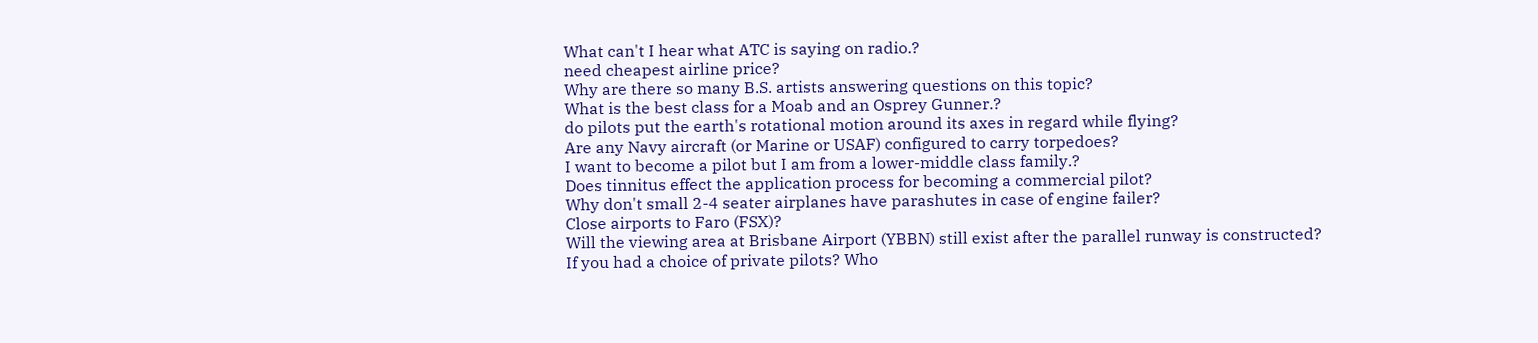What can't I hear what ATC is saying on radio.?
need cheapest airline price?
Why are there so many B.S. artists answering questions on this topic?
What is the best class for a Moab and an Osprey Gunner.?
do pilots put the earth's rotational motion around its axes in regard while flying?
Are any Navy aircraft (or Marine or USAF) configured to carry torpedoes?
I want to become a pilot but I am from a lower-middle class family.?
Does tinnitus effect the application process for becoming a commercial pilot?
Why don't small 2-4 seater airplanes have parashutes in case of engine failer?
Close airports to Faro (FSX)?
Will the viewing area at Brisbane Airport (YBBN) still exist after the parallel runway is constructed?
If you had a choice of private pilots? Who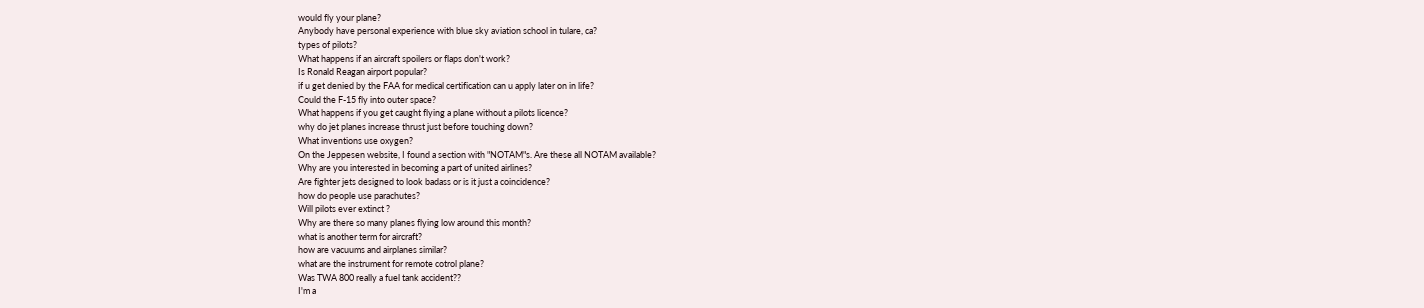would fly your plane?
Anybody have personal experience with blue sky aviation school in tulare, ca?
types of pilots?
What happens if an aircraft spoilers or flaps don't work?
Is Ronald Reagan airport popular?
if u get denied by the FAA for medical certification can u apply later on in life?
Could the F-15 fly into outer space?
What happens if you get caught flying a plane without a pilots licence?
why do jet planes increase thrust just before touching down?
What inventions use oxygen?
On the Jeppesen website, I found a section with "NOTAM"s. Are these all NOTAM available?
Why are you interested in becoming a part of united airlines?
Are fighter jets designed to look badass or is it just a coincidence?
how do people use parachutes?
Will pilots ever extinct ?
Why are there so many planes flying low around this month?
what is another term for aircraft?
how are vacuums and airplanes similar?
what are the instrument for remote cotrol plane?
Was TWA 800 really a fuel tank accident??
I'm a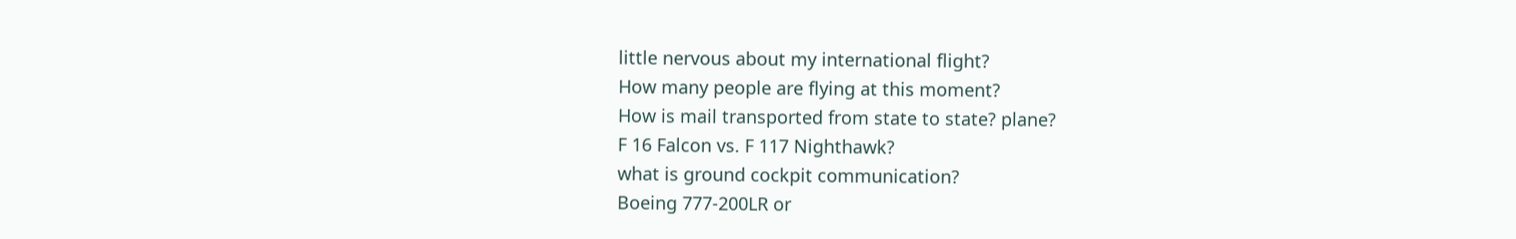little nervous about my international flight?
How many people are flying at this moment?
How is mail transported from state to state? plane?
F 16 Falcon vs. F 117 Nighthawk?
what is ground cockpit communication?
Boeing 777-200LR or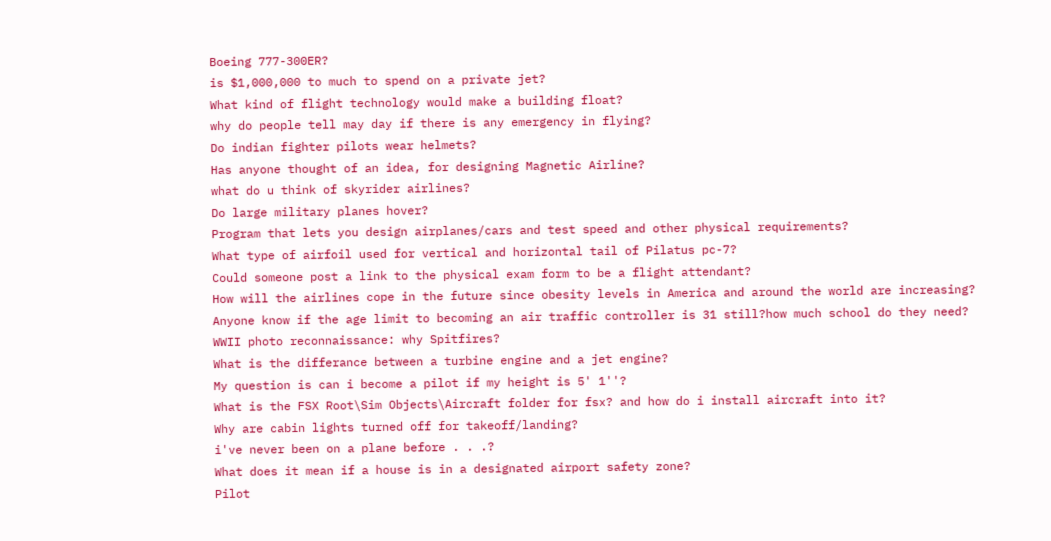Boeing 777-300ER?
is $1,000,000 to much to spend on a private jet?
What kind of flight technology would make a building float?
why do people tell may day if there is any emergency in flying?
Do indian fighter pilots wear helmets?
Has anyone thought of an idea, for designing Magnetic Airline?
what do u think of skyrider airlines?
Do large military planes hover?
Program that lets you design airplanes/cars and test speed and other physical requirements?
What type of airfoil used for vertical and horizontal tail of Pilatus pc-7?
Could someone post a link to the physical exam form to be a flight attendant?
How will the airlines cope in the future since obesity levels in America and around the world are increasing?
Anyone know if the age limit to becoming an air traffic controller is 31 still?how much school do they need?
WWII photo reconnaissance: why Spitfires?
What is the differance between a turbine engine and a jet engine?
My question is can i become a pilot if my height is 5' 1''?
What is the FSX Root\Sim Objects\Aircraft folder for fsx? and how do i install aircraft into it?
Why are cabin lights turned off for takeoff/landing?
i've never been on a plane before . . .?
What does it mean if a house is in a designated airport safety zone?
Pilot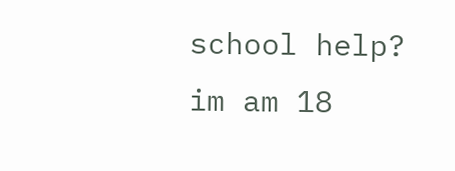school help?
im am 18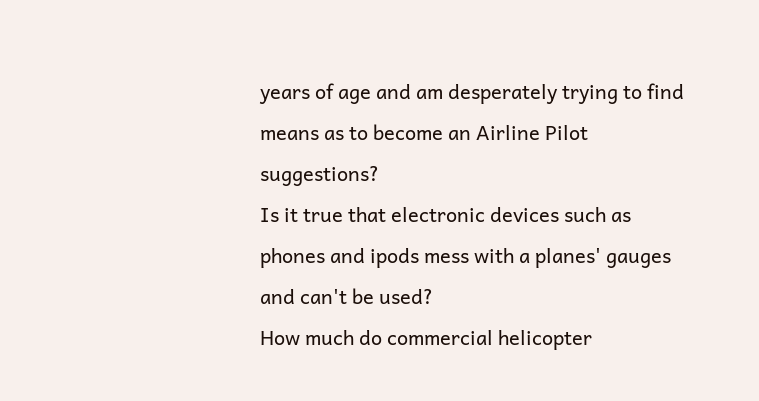years of age and am desperately trying to find means as to become an Airline Pilot suggestions?
Is it true that electronic devices such as phones and ipods mess with a planes' gauges and can't be used?
How much do commercial helicopter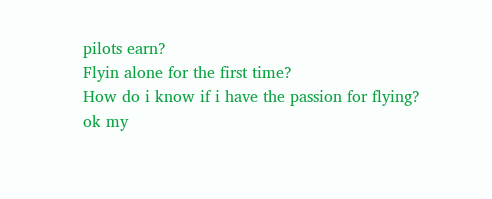pilots earn?
Flyin alone for the first time?
How do i know if i have the passion for flying?
ok my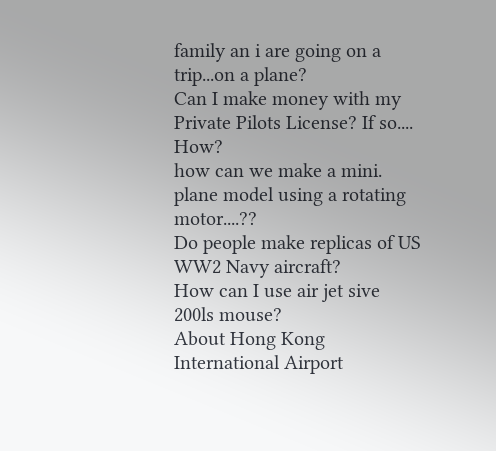family an i are going on a trip...on a plane?
Can I make money with my Private Pilots License? If so.... How?
how can we make a mini. plane model using a rotating motor....??
Do people make replicas of US WW2 Navy aircraft?
How can I use air jet sive 200ls mouse?
About Hong Kong International Airport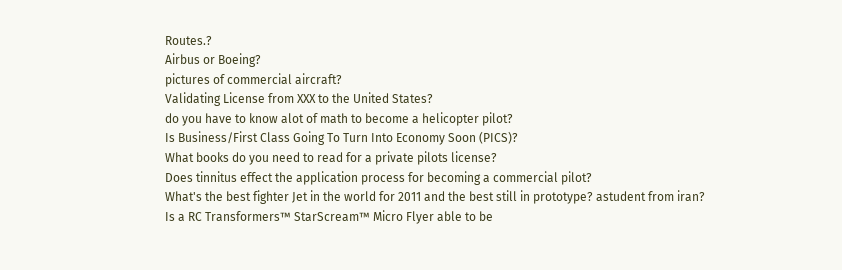Routes.?
Airbus or Boeing?
pictures of commercial aircraft?
Validating License from XXX to the United States?
do you have to know alot of math to become a helicopter pilot?
Is Business/First Class Going To Turn Into Economy Soon (PICS)?
What books do you need to read for a private pilots license?
Does tinnitus effect the application process for becoming a commercial pilot?
What's the best fighter Jet in the world for 2011 and the best still in prototype? astudent from iran?
Is a RC Transformers™ StarScream™ Micro Flyer able to be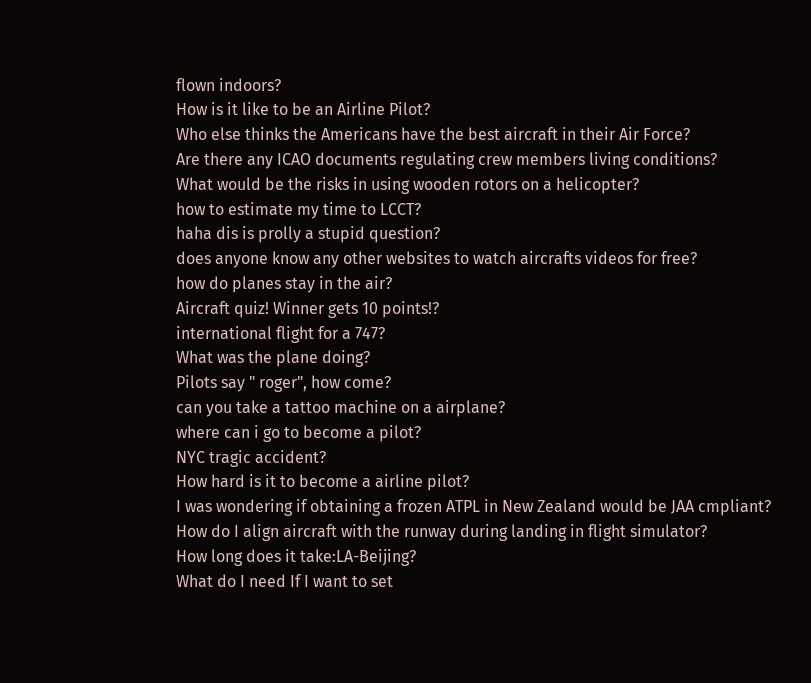flown indoors?
How is it like to be an Airline Pilot?
Who else thinks the Americans have the best aircraft in their Air Force?
Are there any ICAO documents regulating crew members living conditions?
What would be the risks in using wooden rotors on a helicopter?
how to estimate my time to LCCT?
haha dis is prolly a stupid question?
does anyone know any other websites to watch aircrafts videos for free?
how do planes stay in the air?
Aircraft quiz! Winner gets 10 points!?
international flight for a 747?
What was the plane doing?
Pilots say " roger", how come?
can you take a tattoo machine on a airplane?
where can i go to become a pilot?
NYC tragic accident?
How hard is it to become a airline pilot?
I was wondering if obtaining a frozen ATPL in New Zealand would be JAA cmpliant?
How do I align aircraft with the runway during landing in flight simulator?
How long does it take:LA-Beijing?
What do I need If I want to set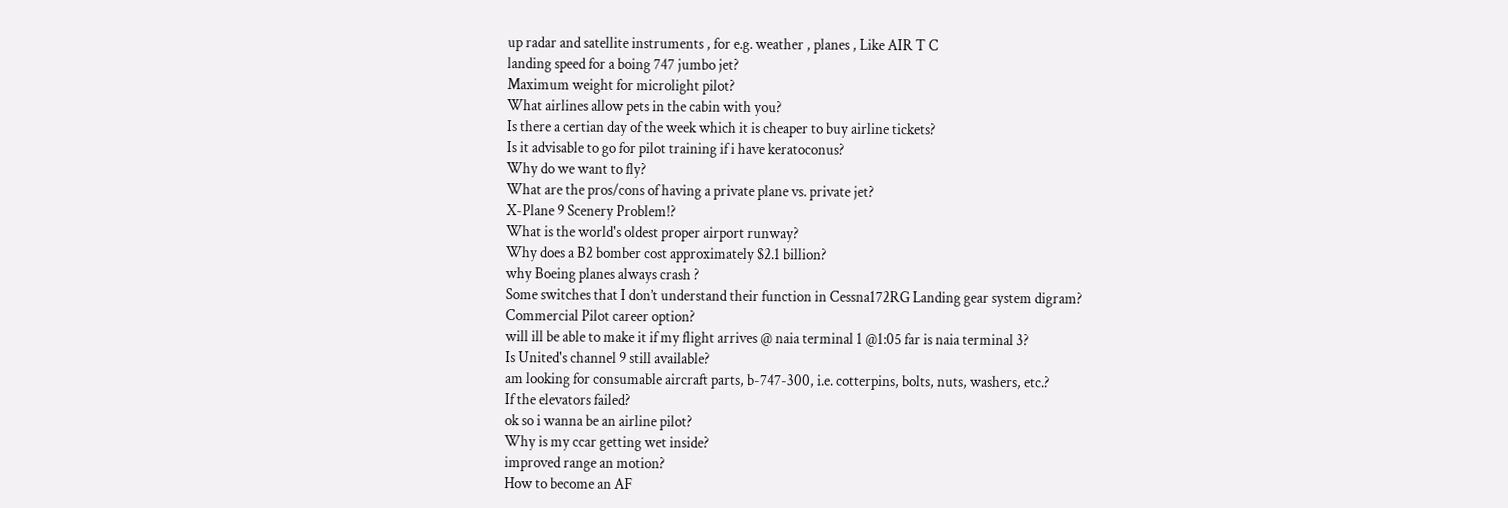up radar and satellite instruments , for e.g. weather , planes , Like AIR T C
landing speed for a boing 747 jumbo jet?
Maximum weight for microlight pilot?
What airlines allow pets in the cabin with you?
Is there a certian day of the week which it is cheaper to buy airline tickets?
Is it advisable to go for pilot training if i have keratoconus?
Why do we want to fly?
What are the pros/cons of having a private plane vs. private jet?
X-Plane 9 Scenery Problem!?
What is the world's oldest proper airport runway?
Why does a B2 bomber cost approximately $2.1 billion?
why Boeing planes always crash ?
Some switches that I don’t understand their function in Cessna172RG Landing gear system digram?
Commercial Pilot career option?
will ill be able to make it if my flight arrives @ naia terminal 1 @1:05 far is naia terminal 3?
Is United's channel 9 still available?
am looking for consumable aircraft parts, b-747-300, i.e. cotterpins, bolts, nuts, washers, etc.?
If the elevators failed?
ok so i wanna be an airline pilot?
Why is my ccar getting wet inside?
improved range an motion?
How to become an AF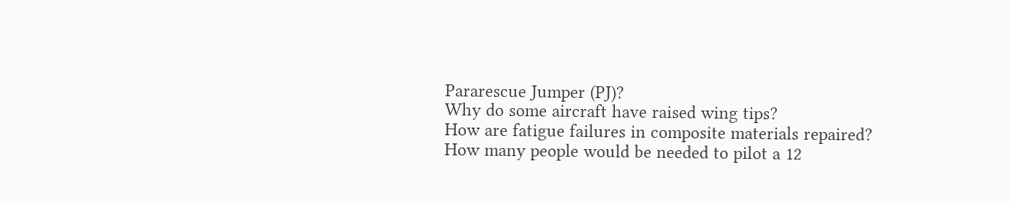Pararescue Jumper (PJ)?
Why do some aircraft have raised wing tips?
How are fatigue failures in composite materials repaired?
How many people would be needed to pilot a 12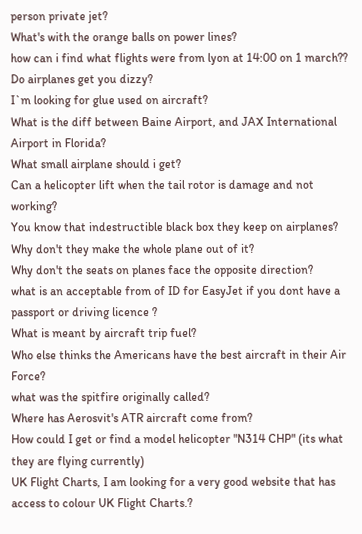person private jet?
What's with the orange balls on power lines?
how can i find what flights were from lyon at 14:00 on 1 march??
Do airplanes get you dizzy?
I`m looking for glue used on aircraft?
What is the diff between Baine Airport, and JAX International Airport in Florida?
What small airplane should i get?
Can a helicopter lift when the tail rotor is damage and not working?
You know that indestructible black box they keep on airplanes? Why don't they make the whole plane out of it?
Why don't the seats on planes face the opposite direction?
what is an acceptable from of ID for EasyJet if you dont have a passport or driving licence ?
What is meant by aircraft trip fuel?
Who else thinks the Americans have the best aircraft in their Air Force?
what was the spitfire originally called?
Where has Aerosvit's ATR aircraft come from?
How could I get or find a model helicopter "N314 CHP" (its what they are flying currently)
UK Flight Charts, I am looking for a very good website that has access to colour UK Flight Charts.?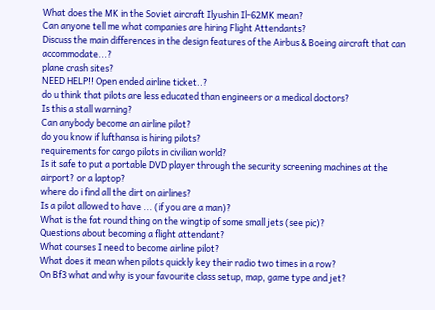What does the MK in the Soviet aircraft Ilyushin Il-62MK mean?
Can anyone tell me what companies are hiring Flight Attendants?
Discuss the main differences in the design features of the Airbus & Boeing aircraft that can accommodate...?
plane crash sites?
NEED HELP!! Open ended airline ticket..?
do u think that pilots are less educated than engineers or a medical doctors?
Is this a stall warning?
Can anybody become an airline pilot?
do you know if lufthansa is hiring pilots?
requirements for cargo pilots in civilian world?
Is it safe to put a portable DVD player through the security screening machines at the airport? or a laptop?
where do i find all the dirt on airlines?
Is a pilot allowed to have ... (if you are a man)?
What is the fat round thing on the wingtip of some small jets (see pic)?
Questions about becoming a flight attendant?
What courses I need to become airline pilot?
What does it mean when pilots quickly key their radio two times in a row?
On Bf3 what and why is your favourite class setup, map, game type and jet?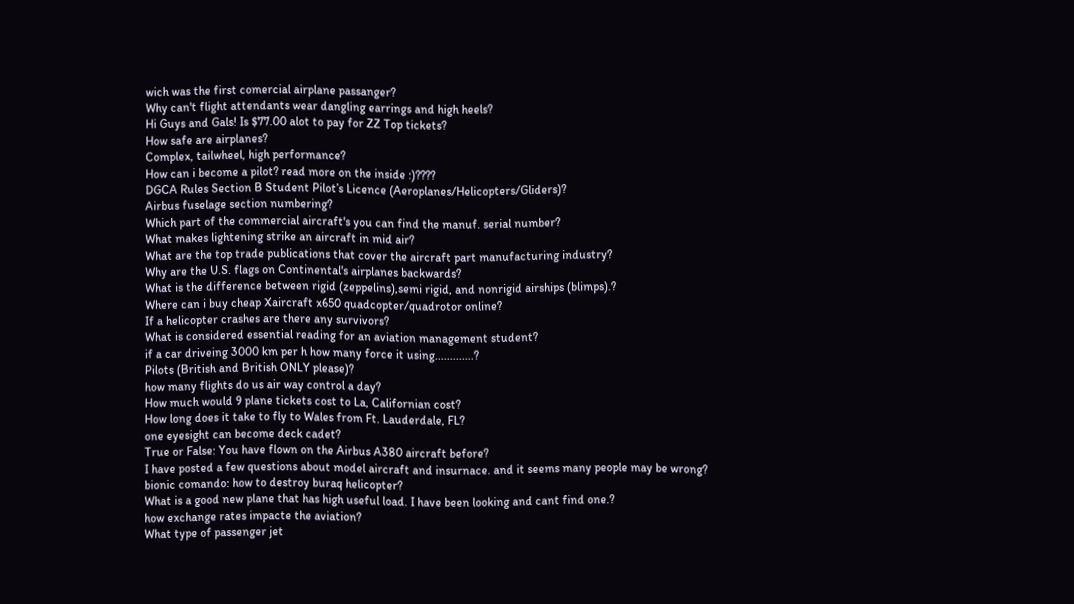wich was the first comercial airplane passanger?
Why can't flight attendants wear dangling earrings and high heels?
Hi Guys and Gals! Is $77.00 alot to pay for ZZ Top tickets?
How safe are airplanes?
Complex, tailwheel, high performance?
How can i become a pilot? read more on the inside :)????
DGCA Rules Section B Student Pilot’s Licence (Aeroplanes/Helicopters/Gliders)?
Airbus fuselage section numbering?
Which part of the commercial aircraft's you can find the manuf. serial number?
What makes lightening strike an aircraft in mid air?
What are the top trade publications that cover the aircraft part manufacturing industry?
Why are the U.S. flags on Continental's airplanes backwards?
What is the difference between rigid (zeppelins),semi rigid, and nonrigid airships (blimps).?
Where can i buy cheap Xaircraft x650 quadcopter/quadrotor online?
If a helicopter crashes are there any survivors?
What is considered essential reading for an aviation management student?
if a car driveing 3000 km per h how many force it using.............?
Pilots (British and British ONLY please)?
how many flights do us air way control a day?
How much would 9 plane tickets cost to La, Californian cost?
How long does it take to fly to Wales from Ft. Lauderdale, FL?
one eyesight can become deck cadet?
True or False: You have flown on the Airbus A380 aircraft before?
I have posted a few questions about model aircraft and insurnace. and it seems many people may be wrong?
bionic comando: how to destroy buraq helicopter?
What is a good new plane that has high useful load. I have been looking and cant find one.?
how exchange rates impacte the aviation?
What type of passenger jet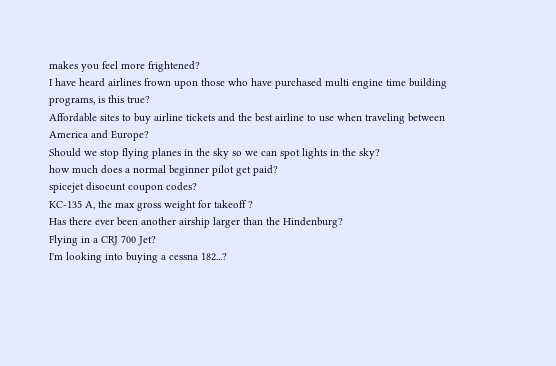makes you feel more frightened?
I have heard airlines frown upon those who have purchased multi engine time building programs, is this true?
Affordable sites to buy airline tickets and the best airline to use when traveling between America and Europe?
Should we stop flying planes in the sky so we can spot lights in the sky?
how much does a normal beginner pilot get paid?
spicejet disocunt coupon codes?
KC-135 A, the max gross weight for takeoff ?
Has there ever been another airship larger than the Hindenburg?
Flying in a CRJ 700 Jet?
I'm looking into buying a cessna 182...?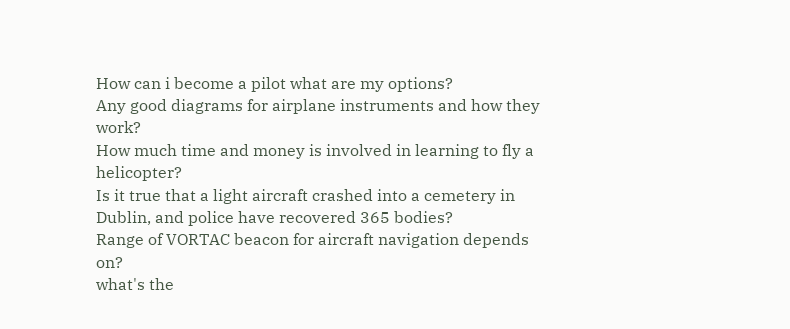How can i become a pilot what are my options?
Any good diagrams for airplane instruments and how they work?
How much time and money is involved in learning to fly a helicopter?
Is it true that a light aircraft crashed into a cemetery in Dublin, and police have recovered 365 bodies?
Range of VORTAC beacon for aircraft navigation depends on?
what's the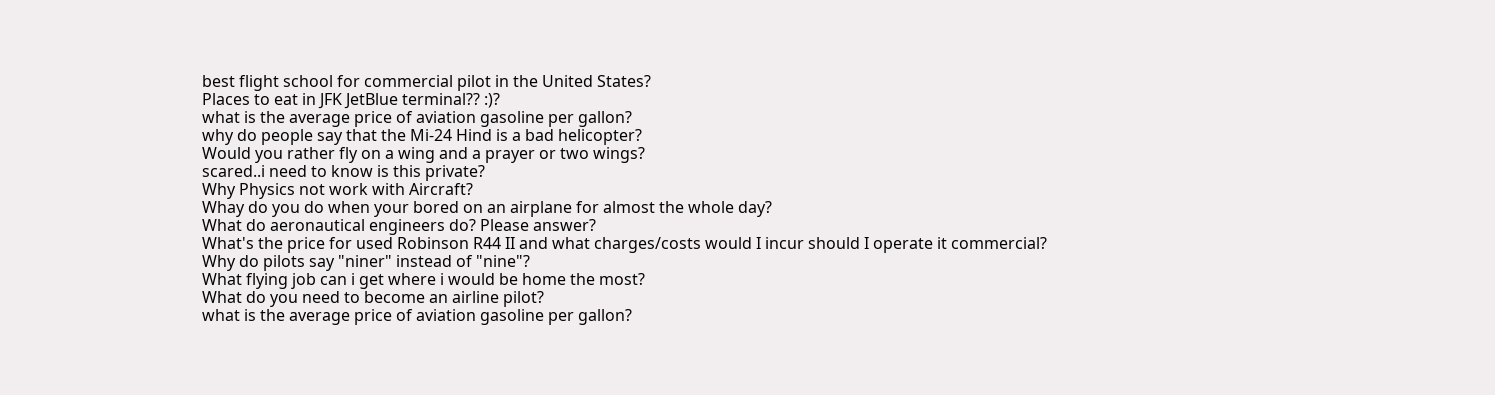best flight school for commercial pilot in the United States?
Places to eat in JFK JetBlue terminal?? :)?
what is the average price of aviation gasoline per gallon?
why do people say that the Mi-24 Hind is a bad helicopter?
Would you rather fly on a wing and a prayer or two wings?
scared..i need to know is this private?
Why Physics not work with Aircraft?
Whay do you do when your bored on an airplane for almost the whole day?
What do aeronautical engineers do? Please answer?
What's the price for used Robinson R44 II and what charges/costs would I incur should I operate it commercial?
Why do pilots say "niner" instead of "nine"?
What flying job can i get where i would be home the most?
What do you need to become an airline pilot?
what is the average price of aviation gasoline per gallon?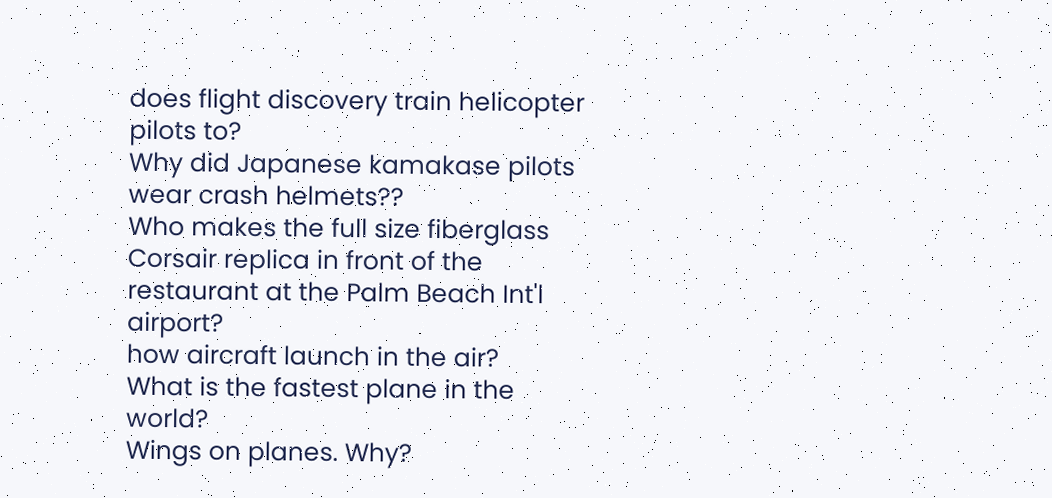does flight discovery train helicopter pilots to?
Why did Japanese kamakase pilots wear crash helmets??
Who makes the full size fiberglass Corsair replica in front of the restaurant at the Palm Beach Int'l airport?
how aircraft launch in the air?
What is the fastest plane in the world?
Wings on planes. Why?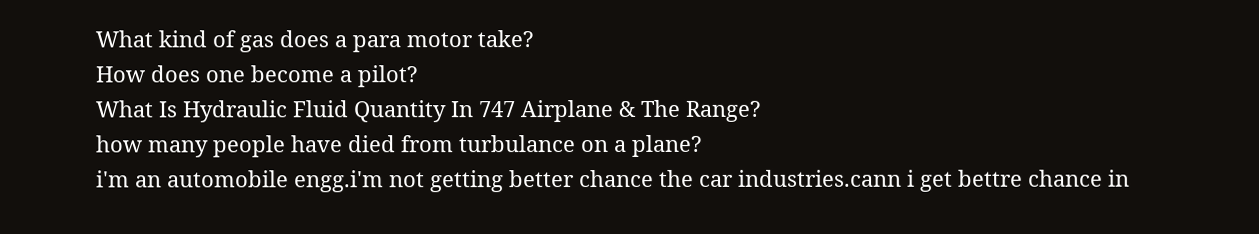What kind of gas does a para motor take?
How does one become a pilot?
What Is Hydraulic Fluid Quantity In 747 Airplane & The Range?
how many people have died from turbulance on a plane?
i'm an automobile engg.i'm not getting better chance the car industries.cann i get bettre chance in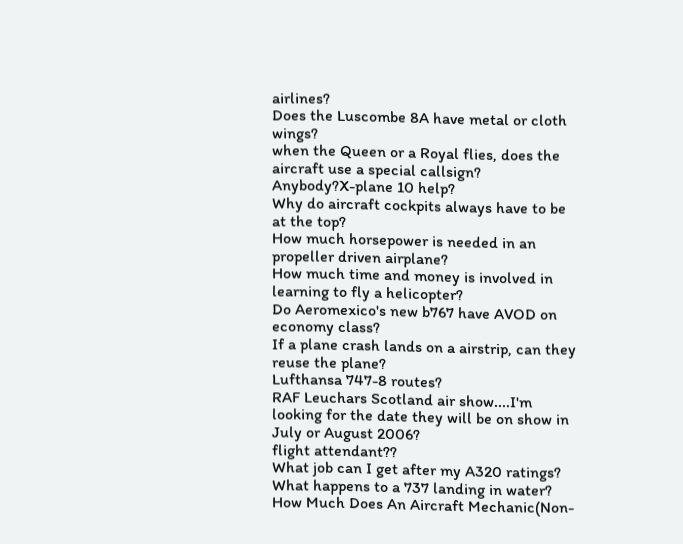airlines?
Does the Luscombe 8A have metal or cloth wings?
when the Queen or a Royal flies, does the aircraft use a special callsign?
Anybody?X-plane 10 help?
Why do aircraft cockpits always have to be at the top?
How much horsepower is needed in an propeller driven airplane?
How much time and money is involved in learning to fly a helicopter?
Do Aeromexico's new b767 have AVOD on economy class?
If a plane crash lands on a airstrip, can they reuse the plane?
Lufthansa 747-8 routes?
RAF Leuchars Scotland air show....I'm looking for the date they will be on show in July or August 2006?
flight attendant??
What job can I get after my A320 ratings?
What happens to a 737 landing in water?
How Much Does An Aircraft Mechanic(Non-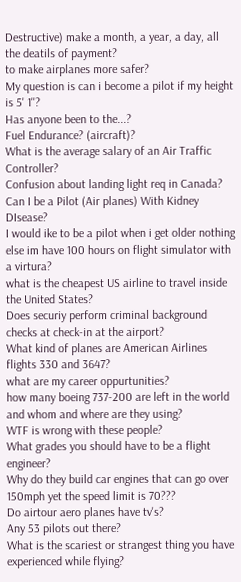Destructive) make a month, a year, a day, all the deatils of payment?
to make airplanes more safer?
My question is can i become a pilot if my height is 5' 1''?
Has anyone been to the...?
Fuel Endurance? (aircraft)?
What is the average salary of an Air Traffic Controller?
Confusion about landing light req in Canada?
Can I be a Pilot (Air planes) With Kidney DIsease?
I would ike to be a pilot when i get older nothing else im have 100 hours on flight simulator with a virtura?
what is the cheapest US airline to travel inside the United States?
Does securiy perform criminal background checks at check-in at the airport?
What kind of planes are American Airlines flights 330 and 3647?
what are my career oppurtunities?
how many boeing 737-200 are left in the world and whom and where are they using?
WTF is wrong with these people?
What grades you should have to be a flight engineer?
Why do they build car engines that can go over 150mph yet the speed limit is 70???
Do airtour aero planes have tv's?
Any 53 pilots out there?
What is the scariest or strangest thing you have experienced while flying?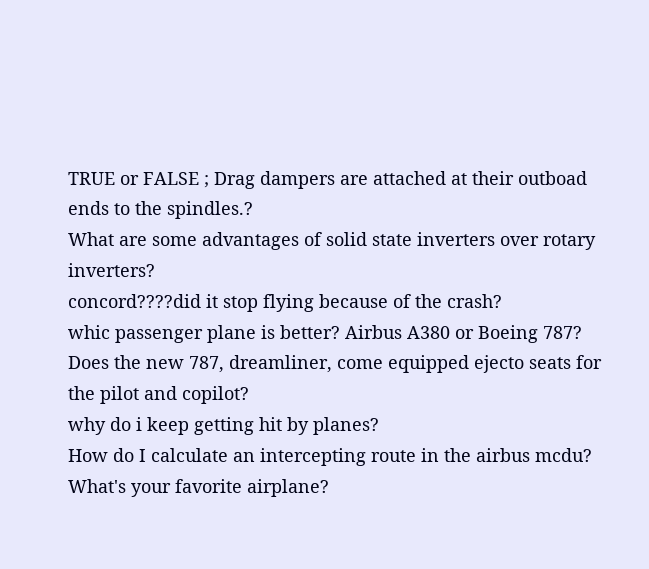TRUE or FALSE ; Drag dampers are attached at their outboad ends to the spindles.?
What are some advantages of solid state inverters over rotary inverters?
concord????did it stop flying because of the crash?
whic passenger plane is better? Airbus A380 or Boeing 787?
Does the new 787, dreamliner, come equipped ejecto seats for the pilot and copilot?
why do i keep getting hit by planes?
How do I calculate an intercepting route in the airbus mcdu?
What's your favorite airplane?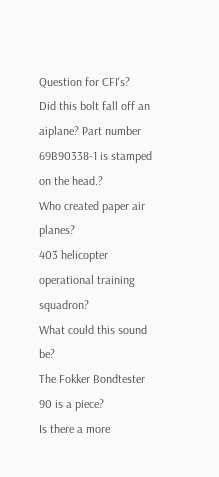Question for CFI's?
Did this bolt fall off an aiplane? Part number 69B90338-1 is stamped on the head.?
Who created paper air planes?
403 helicopter operational training squadron?
What could this sound be?
The Fokker Bondtester 90 is a piece?
Is there a more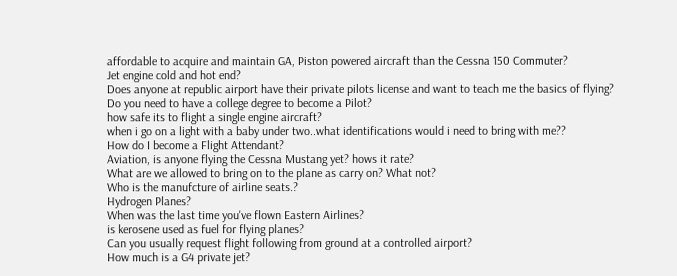affordable to acquire and maintain GA, Piston powered aircraft than the Cessna 150 Commuter?
Jet engine cold and hot end?
Does anyone at republic airport have their private pilots license and want to teach me the basics of flying?
Do you need to have a college degree to become a Pilot?
how safe its to flight a single engine aircraft?
when i go on a light with a baby under two..what identifications would i need to bring with me??
How do I become a Flight Attendant?
Aviation, is anyone flying the Cessna Mustang yet? hows it rate?
What are we allowed to bring on to the plane as carry on? What not?
Who is the manufcture of airline seats.?
Hydrogen Planes?
When was the last time you've flown Eastern Airlines?
is kerosene used as fuel for flying planes?
Can you usually request flight following from ground at a controlled airport?
How much is a G4 private jet?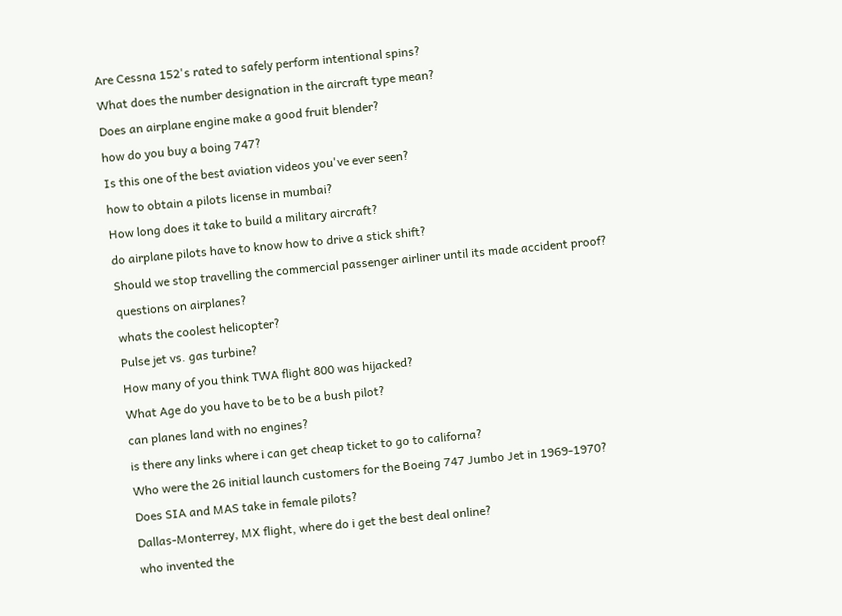Are Cessna 152's rated to safely perform intentional spins?
What does the number designation in the aircraft type mean?
Does an airplane engine make a good fruit blender?
how do you buy a boing 747?
Is this one of the best aviation videos you've ever seen?
how to obtain a pilots license in mumbai?
How long does it take to build a military aircraft?
do airplane pilots have to know how to drive a stick shift?
Should we stop travelling the commercial passenger airliner until its made accident proof?
questions on airplanes?
whats the coolest helicopter?
Pulse jet vs. gas turbine?
How many of you think TWA flight 800 was hijacked?
What Age do you have to be to be a bush pilot?
can planes land with no engines?
is there any links where i can get cheap ticket to go to californa?
Who were the 26 initial launch customers for the Boeing 747 Jumbo Jet in 1969-1970?
Does SIA and MAS take in female pilots?
Dallas-Monterrey, MX flight, where do i get the best deal online?
who invented the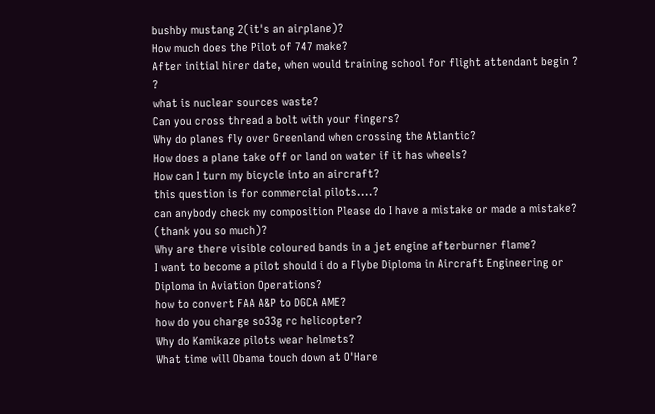bushby mustang 2(it's an airplane)?
How much does the Pilot of 747 make?
After initial hirer date, when would training school for flight attendant begin ? ?
what is nuclear sources waste?
Can you cross thread a bolt with your fingers?
Why do planes fly over Greenland when crossing the Atlantic?
How does a plane take off or land on water if it has wheels?
How can I turn my bicycle into an aircraft?
this question is for commercial pilots....?
can anybody check my composition Please do I have a mistake or made a mistake? (thank you so much)?
Why are there visible coloured bands in a jet engine afterburner flame?
I want to become a pilot should i do a Flybe Diploma in Aircraft Engineering or Diploma in Aviation Operations?
how to convert FAA A&P to DGCA AME?
how do you charge so33g rc helicopter?
Why do Kamikaze pilots wear helmets?
What time will Obama touch down at O'Hare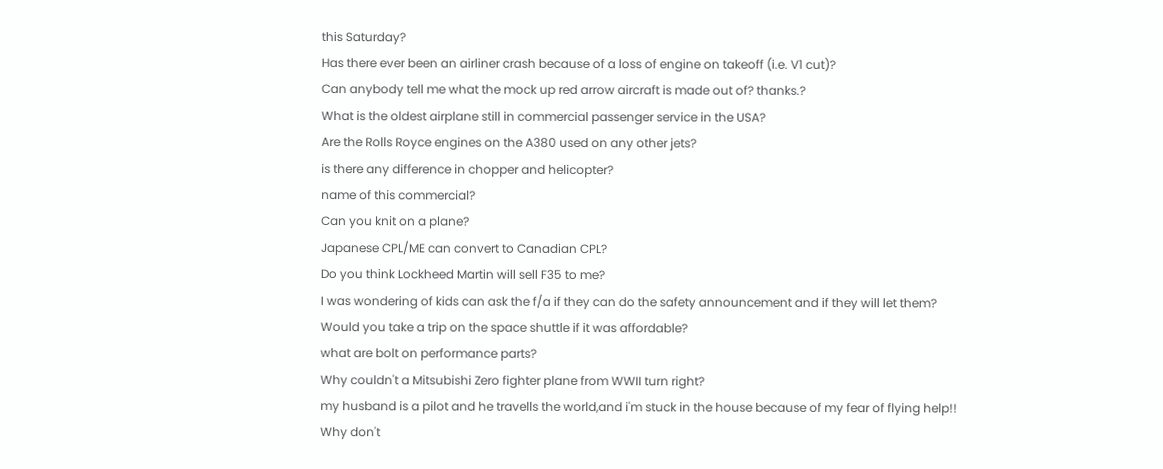this Saturday?
Has there ever been an airliner crash because of a loss of engine on takeoff (i.e. V1 cut)?
Can anybody tell me what the mock up red arrow aircraft is made out of? thanks.?
What is the oldest airplane still in commercial passenger service in the USA?
Are the Rolls Royce engines on the A380 used on any other jets?
is there any difference in chopper and helicopter?
name of this commercial?
Can you knit on a plane?
Japanese CPL/ME can convert to Canadian CPL?
Do you think Lockheed Martin will sell F35 to me?
I was wondering of kids can ask the f/a if they can do the safety announcement and if they will let them?
Would you take a trip on the space shuttle if it was affordable?
what are bolt on performance parts?
Why couldn't a Mitsubishi Zero fighter plane from WWII turn right?
my husband is a pilot and he travells the world,and i'm stuck in the house because of my fear of flying help!!
Why don't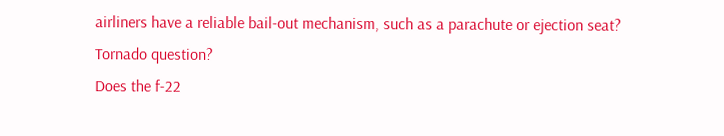airliners have a reliable bail-out mechanism, such as a parachute or ejection seat?
Tornado question?
Does the f-22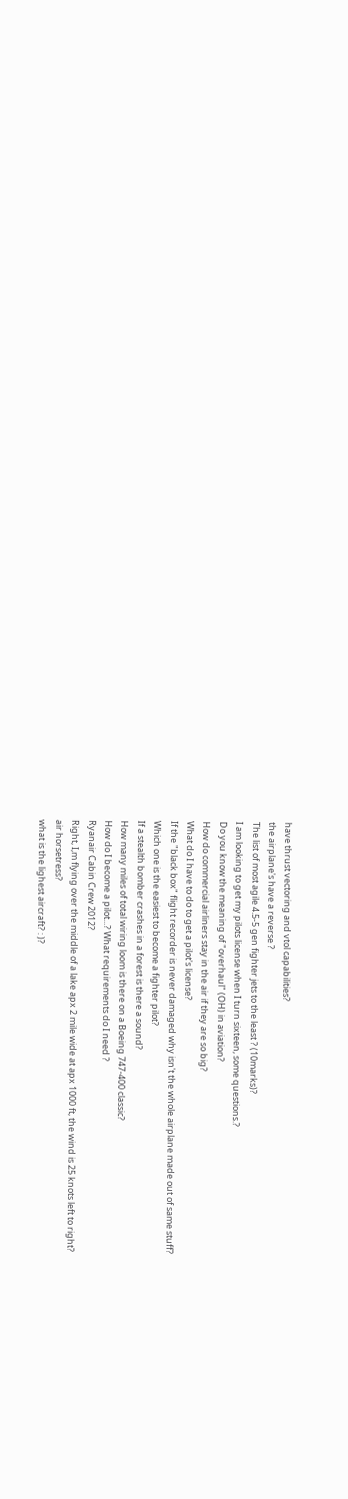have thrust vectoring and vtol capabilities?
the airplane's have a reverse ?
The list of most agile 4.5-5 gen fighter jets to the least ? (10marks)?
I am looking to get my pilots license when I turn sixteen, some questions.?
Do you know the meaning of "overhaul" (OH) in aviation?
How do commercial airliners stay in the air if they are so big?
What do I have to do to get a pilot's license?
If the "black box" flight recorder is never damaged why isn't the whole airplane made out of same stuff?
Which one is the easiest to become a fighter pilot?
If a stealth bomber crashes in a forest is there a sound?
How many miles of total wiring loom is there on a Boeing 747-400 classic?
How do I become a pilot...? What requirements do I need ?
Ryanair Cabin Crew 2012?
Right, I,m flying over the middle of a lake apx 2 mile wide at apx 1000 ft, the wind is 25 knots left to right?
air horsetress?
what is the lighest aircraft? : )?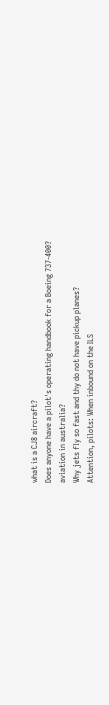what is a CJ8 aircraft?
Does anyone have a pilot's operating handbook for a Boeing 737-400?
aviation in australia?
Why jets fly so fast and thy do not have pickup planes?
Attention, pilots: When inbound on the ILS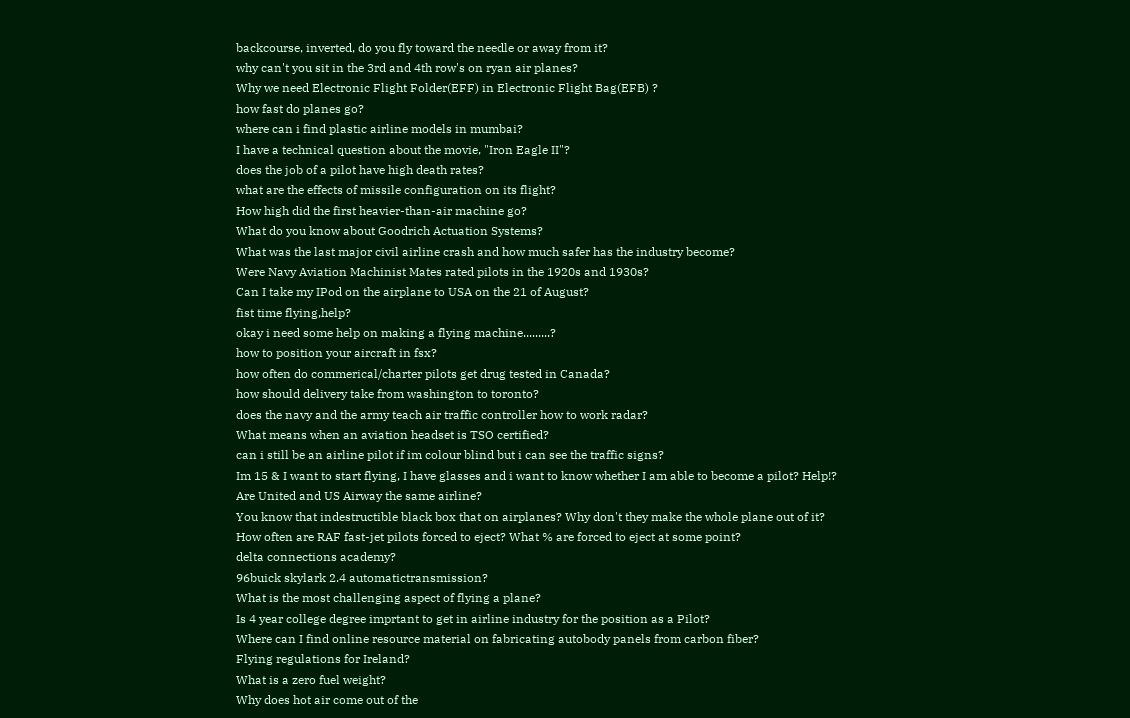backcourse, inverted, do you fly toward the needle or away from it?
why can't you sit in the 3rd and 4th row's on ryan air planes?
Why we need Electronic Flight Folder(EFF) in Electronic Flight Bag(EFB) ?
how fast do planes go?
where can i find plastic airline models in mumbai?
I have a technical question about the movie, "Iron Eagle II"?
does the job of a pilot have high death rates?
what are the effects of missile configuration on its flight?
How high did the first heavier-than-air machine go?
What do you know about Goodrich Actuation Systems?
What was the last major civil airline crash and how much safer has the industry become?
Were Navy Aviation Machinist Mates rated pilots in the 1920s and 1930s?
Can I take my IPod on the airplane to USA on the 21 of August?
fist time flying,help?
okay i need some help on making a flying machine.........?
how to position your aircraft in fsx?
how often do commerical/charter pilots get drug tested in Canada?
how should delivery take from washington to toronto?
does the navy and the army teach air traffic controller how to work radar?
What means when an aviation headset is TSO certified?
can i still be an airline pilot if im colour blind but i can see the traffic signs?
Im 15 & I want to start flying, I have glasses and i want to know whether I am able to become a pilot? Help!?
Are United and US Airway the same airline?
You know that indestructible black box that on airplanes? Why don't they make the whole plane out of it?
How often are RAF fast-jet pilots forced to eject? What % are forced to eject at some point?
delta connections academy?
96buick skylark 2.4 automatictransmission?
What is the most challenging aspect of flying a plane?
Is 4 year college degree imprtant to get in airline industry for the position as a Pilot?
Where can I find online resource material on fabricating autobody panels from carbon fiber?
Flying regulations for Ireland?
What is a zero fuel weight?
Why does hot air come out of the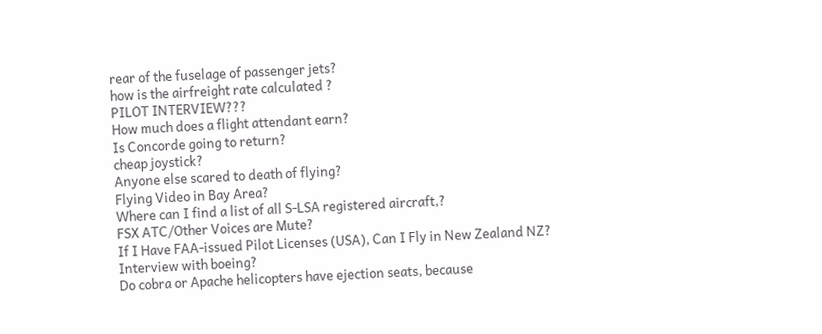rear of the fuselage of passenger jets?
how is the airfreight rate calculated ?
PILOT INTERVIEW???
How much does a flight attendant earn?
Is Concorde going to return?
cheap joystick?
Anyone else scared to death of flying?
Flying Video in Bay Area?
Where can I find a list of all S-LSA registered aircraft,?
FSX ATC/Other Voices are Mute?
If I Have FAA-issued Pilot Licenses (USA), Can I Fly in New Zealand NZ?
Interview with boeing?
Do cobra or Apache helicopters have ejection seats, because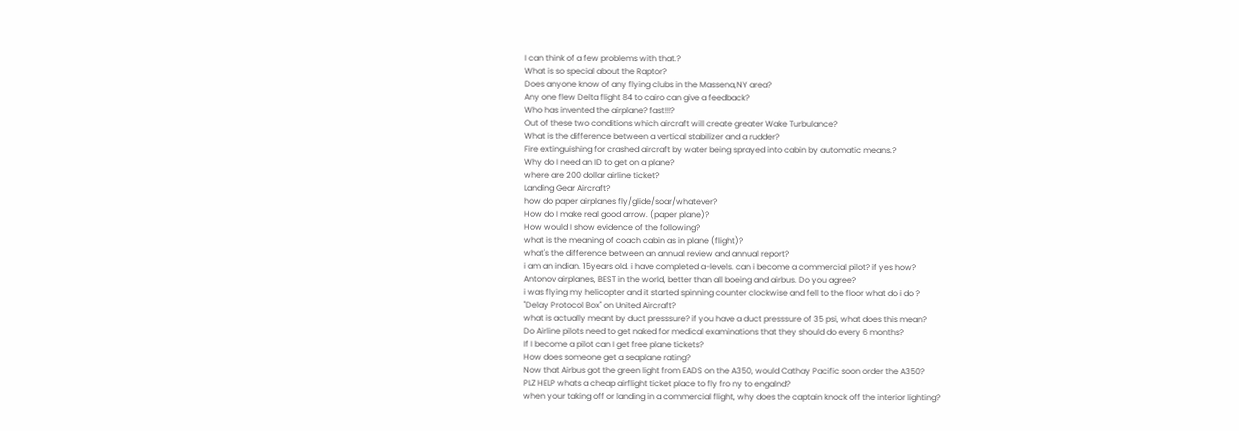I can think of a few problems with that.?
What is so special about the Raptor?
Does anyone know of any flying clubs in the Massena,NY area?
Any one flew Delta flight 84 to cairo can give a feedback?
Who has invented the airplane? fast!!!?
Out of these two conditions which aircraft will create greater Wake Turbulance?
What is the difference between a vertical stabilizer and a rudder?
Fire extinguishing for crashed aircraft by water being sprayed into cabin by automatic means.?
Why do I need an ID to get on a plane?
where are 200 dollar airline ticket?
Landing Gear Aircraft?
how do paper airplanes fly/glide/soar/whatever?
How do I make real good arrow. (paper plane)?
How would I show evidence of the following?
what is the meaning of coach cabin as in plane (flight)?
what's the difference between an annual review and annual report?
i am an indian. 15years old. i have completed a-levels. can i become a commercial pilot? if yes how?
Antonov airplanes, BEST in the world, better than all boeing and airbus. Do you agree?
i was flying my helicopter and it started spinning counter clockwise and fell to the floor what do i do ?
"Delay Protocol Box" on United Aircraft?
what is actually meant by duct presssure? if you have a duct presssure of 35 psi, what does this mean?
Do Airline pilots need to get naked for medical examinations that they should do every 6 months?
If I become a pilot can I get free plane tickets?
How does someone get a seaplane rating?
Now that Airbus got the green light from EADS on the A350, would Cathay Pacific soon order the A350?
PLZ HELP whats a cheap airflight ticket place to fly fro ny to engalnd?
when your taking off or landing in a commercial flight, why does the captain knock off the interior lighting?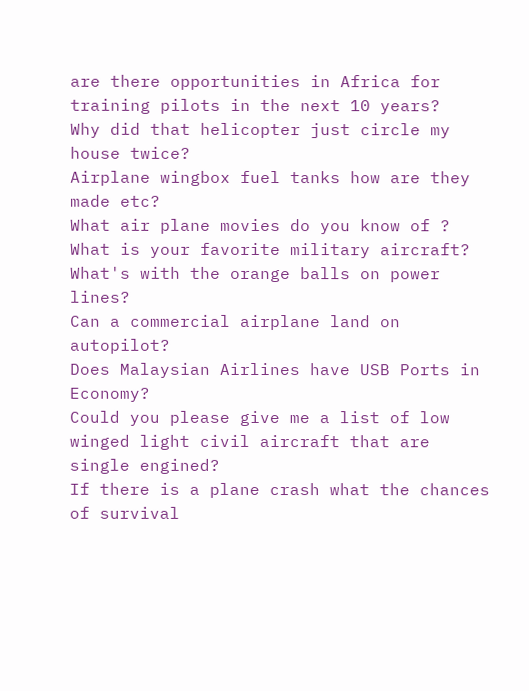are there opportunities in Africa for training pilots in the next 10 years?
Why did that helicopter just circle my house twice?
Airplane wingbox fuel tanks how are they made etc?
What air plane movies do you know of ?
What is your favorite military aircraft?
What's with the orange balls on power lines?
Can a commercial airplane land on autopilot?
Does Malaysian Airlines have USB Ports in Economy?
Could you please give me a list of low winged light civil aircraft that are single engined?
If there is a plane crash what the chances of survival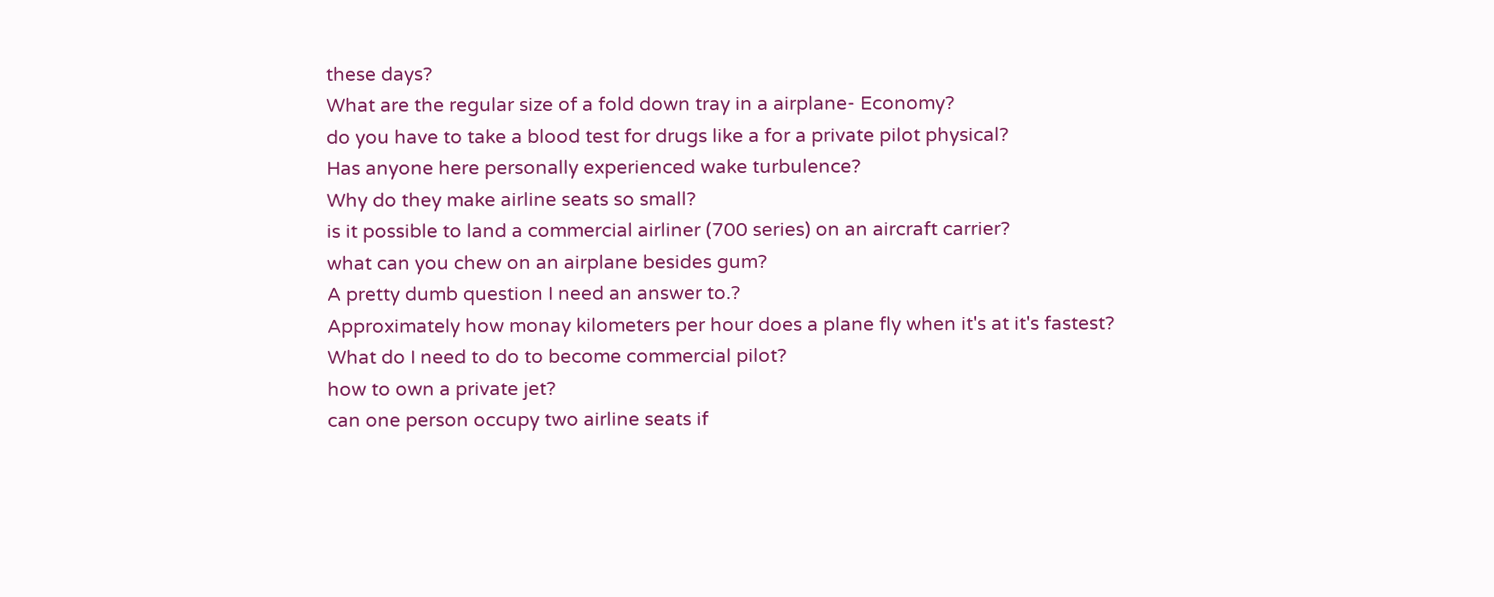these days?
What are the regular size of a fold down tray in a airplane- Economy?
do you have to take a blood test for drugs like a for a private pilot physical?
Has anyone here personally experienced wake turbulence?
Why do they make airline seats so small?
is it possible to land a commercial airliner (700 series) on an aircraft carrier?
what can you chew on an airplane besides gum?
A pretty dumb question I need an answer to.?
Approximately how monay kilometers per hour does a plane fly when it's at it's fastest?
What do I need to do to become commercial pilot?
how to own a private jet?
can one person occupy two airline seats if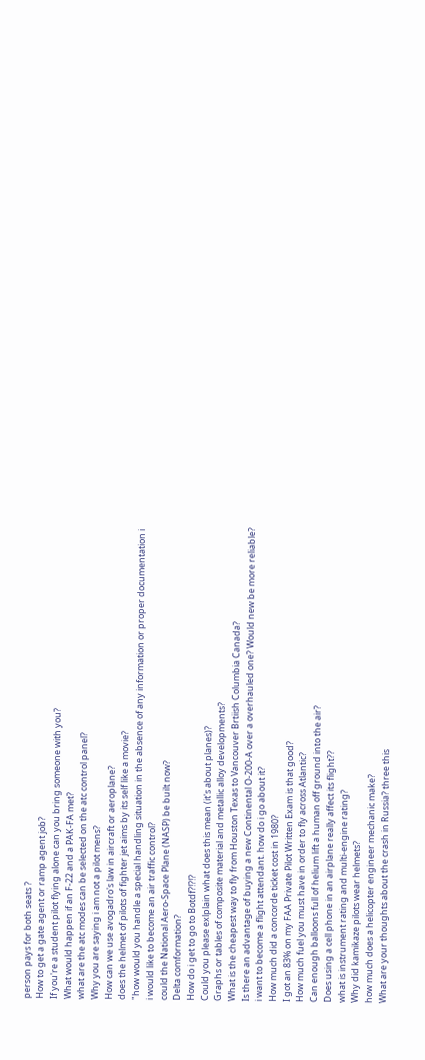person pays for both seats ?
How to get a gate agent or ramp agent job?
If you're a student pilot flying alone can you bring someone with you?
What would happen if an F-22 and a PAK-FA met?
what are the atc modes can be selected on the atc control panel?
Why you are saying i am not a pilot mens?
How can we use avogadro's law in aircraft or aeroplane?
does the helmet of pilots of fighter jet aims by its self like a movie?
"how would you handle a special handling situation in the absence of any information or proper documentation i
i would like to become an air traffic control?
could the National Aero-Space Plane (NASP) be built now?
Delta comformation?
How do i get to go to Botdf?!?!?
Could you please exlplain what does this mean (it's about planes)?
Graphs or tables of composite material and metallic alloy developments?
What is the cheapest way to fly from Houston Texas to Vancouver Brtiish Columbia Canada?
Is there an advantage of buying a new Continental O-200-A over a overhauled one? Would new be more reliable?
i want to become a flight attendant. how do i go about it?
How much did a concorde ticket cost in 1980?
I got an 83% on my FAA Private Pilot Written Exam is that good?
How much fuel you must have in order to fly across Atlantic?
Can enough balloons full of helium lift a human off ground into the air?
Does using a cell phone in an airplane really affect its flight??
what is instrument rating and multi-engine rating?
Why did kamikaze pilots wear helmets?
how much does a helicopter engineer mechanic make?
What are your thoughts about the crash in Russia? three this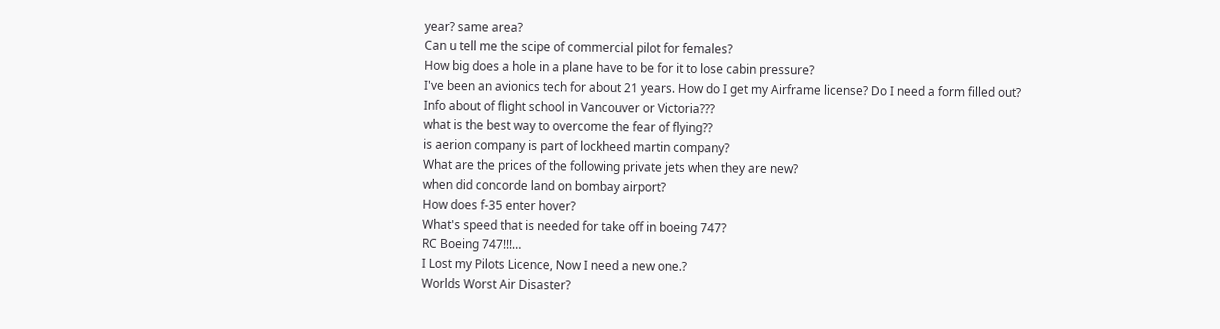year? same area?
Can u tell me the scipe of commercial pilot for females?
How big does a hole in a plane have to be for it to lose cabin pressure?
I've been an avionics tech for about 21 years. How do I get my Airframe license? Do I need a form filled out?
Info about of flight school in Vancouver or Victoria???
what is the best way to overcome the fear of flying??
is aerion company is part of lockheed martin company?
What are the prices of the following private jets when they are new?
when did concorde land on bombay airport?
How does f-35 enter hover?
What's speed that is needed for take off in boeing 747?
RC Boeing 747!!!…
I Lost my Pilots Licence, Now I need a new one.?
Worlds Worst Air Disaster?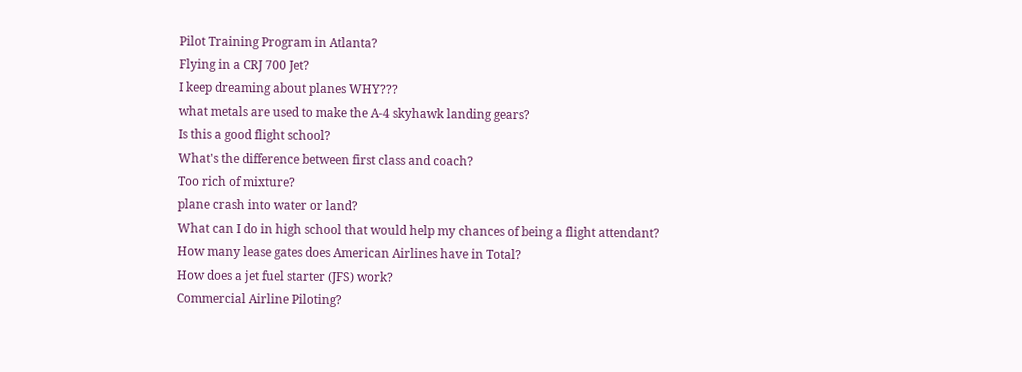Pilot Training Program in Atlanta?
Flying in a CRJ 700 Jet?
I keep dreaming about planes WHY???
what metals are used to make the A-4 skyhawk landing gears?
Is this a good flight school?
What's the difference between first class and coach?
Too rich of mixture?
plane crash into water or land?
What can I do in high school that would help my chances of being a flight attendant?
How many lease gates does American Airlines have in Total?
How does a jet fuel starter (JFS) work?
Commercial Airline Piloting?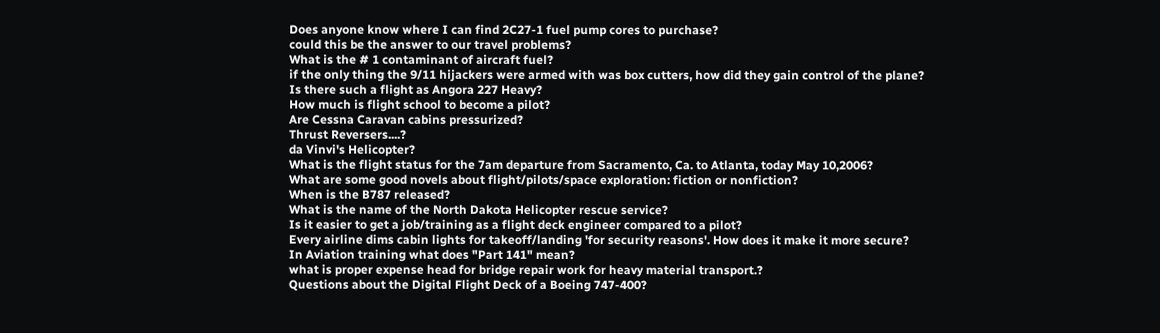Does anyone know where I can find 2C27-1 fuel pump cores to purchase?
could this be the answer to our travel problems?
What is the # 1 contaminant of aircraft fuel?
if the only thing the 9/11 hijackers were armed with was box cutters, how did they gain control of the plane?
Is there such a flight as Angora 227 Heavy?
How much is flight school to become a pilot?
Are Cessna Caravan cabins pressurized?
Thrust Reversers....?
da Vinvi's Helicopter?
What is the flight status for the 7am departure from Sacramento, Ca. to Atlanta, today May 10,2006?
What are some good novels about flight/pilots/space exploration: fiction or nonfiction?
When is the B787 released?
What is the name of the North Dakota Helicopter rescue service?
Is it easier to get a job/training as a flight deck engineer compared to a pilot?
Every airline dims cabin lights for takeoff/landing 'for security reasons'. How does it make it more secure?
In Aviation training what does "Part 141" mean?
what is proper expense head for bridge repair work for heavy material transport.?
Questions about the Digital Flight Deck of a Boeing 747-400?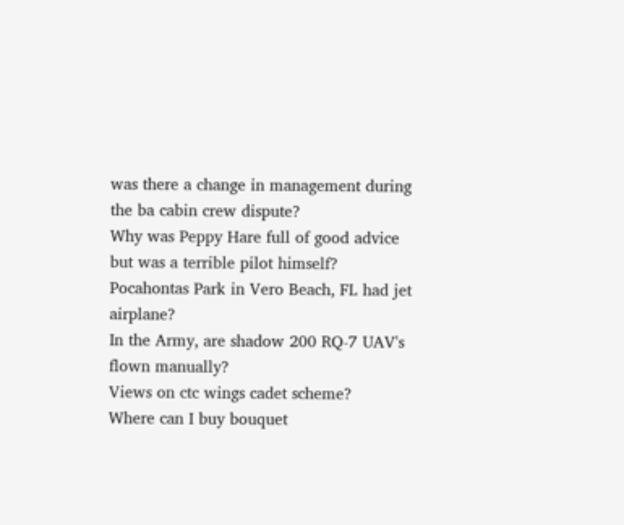was there a change in management during the ba cabin crew dispute?
Why was Peppy Hare full of good advice but was a terrible pilot himself?
Pocahontas Park in Vero Beach, FL had jet airplane?
In the Army, are shadow 200 RQ-7 UAV's flown manually?
Views on ctc wings cadet scheme?
Where can I buy bouquet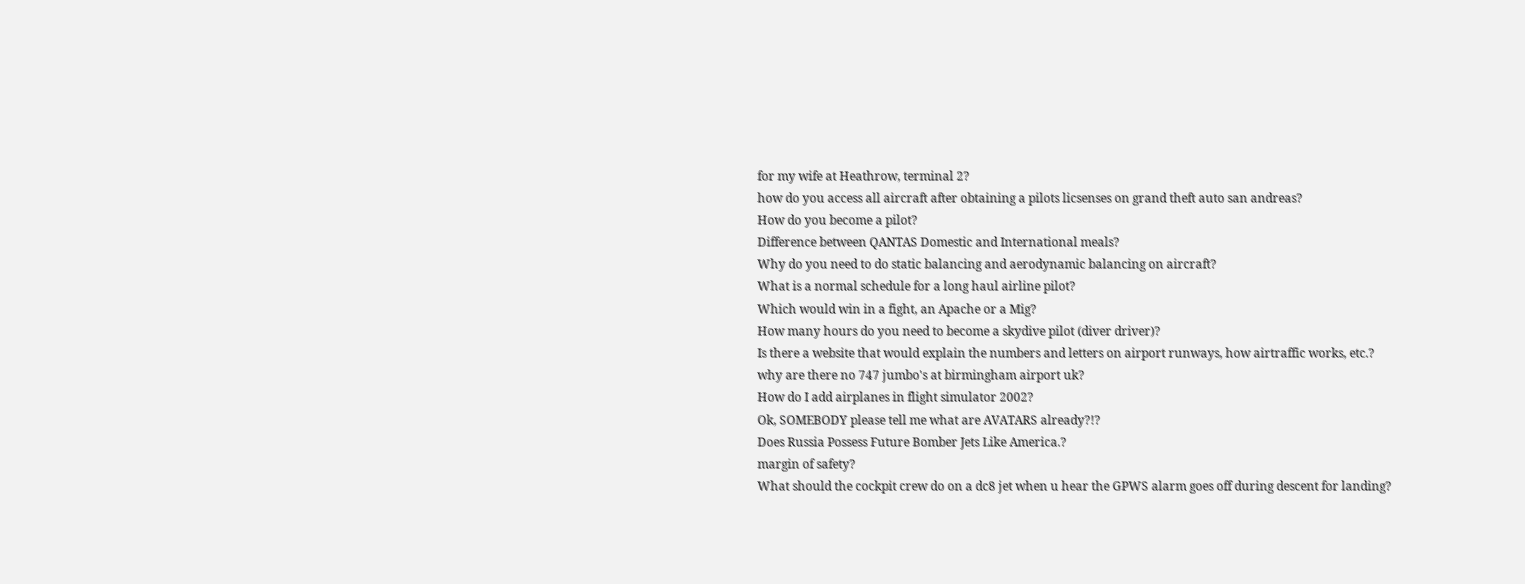for my wife at Heathrow, terminal 2?
how do you access all aircraft after obtaining a pilots licsenses on grand theft auto san andreas?
How do you become a pilot?
Difference between QANTAS Domestic and International meals?
Why do you need to do static balancing and aerodynamic balancing on aircraft?
What is a normal schedule for a long haul airline pilot?
Which would win in a fight, an Apache or a Mig?
How many hours do you need to become a skydive pilot (diver driver)?
Is there a website that would explain the numbers and letters on airport runways, how airtraffic works, etc.?
why are there no 747 jumbo's at birmingham airport uk?
How do I add airplanes in flight simulator 2002?
Ok, SOMEBODY please tell me what are AVATARS already?!?
Does Russia Possess Future Bomber Jets Like America.?
margin of safety?
What should the cockpit crew do on a dc8 jet when u hear the GPWS alarm goes off during descent for landing?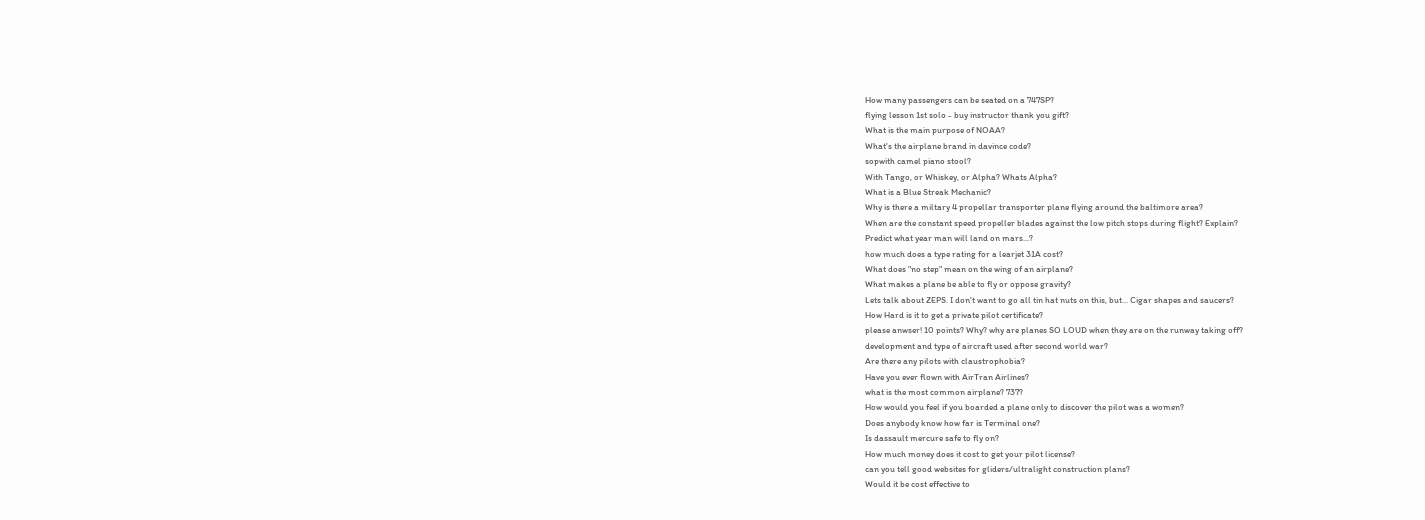How many passengers can be seated on a 747SP?
flying lesson 1st solo - buy instructor thank you gift?
What is the main purpose of NOAA?
What's the airplane brand in davince code?
sopwith camel piano stool?
With Tango, or Whiskey, or Alpha? Whats Alpha?
What is a Blue Streak Mechanic?
Why is there a miltary 4 propellar transporter plane flying around the baltimore area?
When are the constant speed propeller blades against the low pitch stops during flight? Explain?
Predict what year man will land on mars...?
how much does a type rating for a learjet 31A cost?
What does "no step" mean on the wing of an airplane?
What makes a plane be able to fly or oppose gravity?
Lets talk about ZEPS. I don't want to go all tin hat nuts on this, but... Cigar shapes and saucers?
How Hard is it to get a private pilot certificate?
please anwser! 10 points? Why? why are planes SO LOUD when they are on the runway taking off?
development and type of aircraft used after second world war?
Are there any pilots with claustrophobia?
Have you ever flown with AirTran Airlines?
what is the most common airplane? 737?
How would you feel if you boarded a plane only to discover the pilot was a women?
Does anybody know how far is Terminal one?
Is dassault mercure safe to fly on?
How much money does it cost to get your pilot license?
can you tell good websites for gliders/ultralight construction plans?
Would it be cost effective to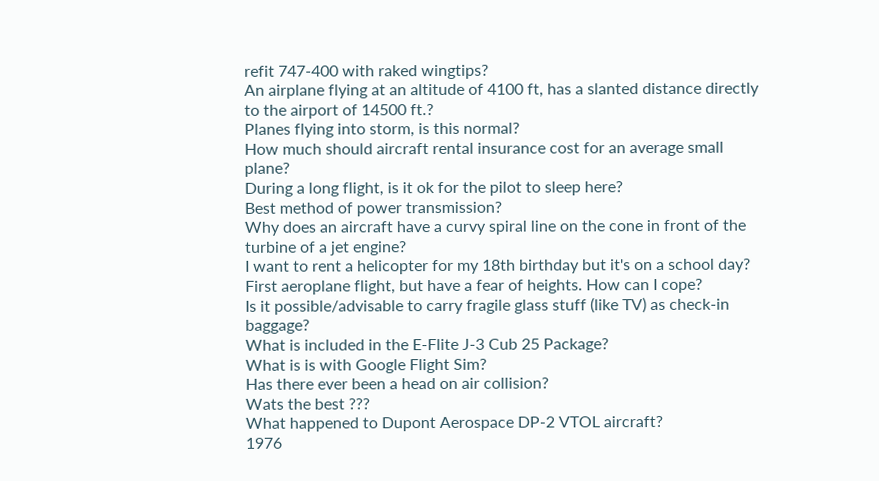refit 747-400 with raked wingtips?
An airplane flying at an altitude of 4100 ft, has a slanted distance directly to the airport of 14500 ft.?
Planes flying into storm, is this normal?
How much should aircraft rental insurance cost for an average small plane?
During a long flight, is it ok for the pilot to sleep here?
Best method of power transmission?
Why does an aircraft have a curvy spiral line on the cone in front of the turbine of a jet engine?
I want to rent a helicopter for my 18th birthday but it's on a school day?
First aeroplane flight, but have a fear of heights. How can I cope?
Is it possible/advisable to carry fragile glass stuff (like TV) as check-in baggage?
What is included in the E-Flite J-3 Cub 25 Package?
What is is with Google Flight Sim?
Has there ever been a head on air collision?
Wats the best ???
What happened to Dupont Aerospace DP-2 VTOL aircraft?
1976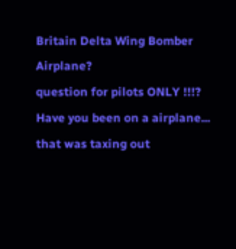Britain Delta Wing Bomber Airplane?
question for pilots ONLY !!!?
Have you been on a airplane... that was taxing out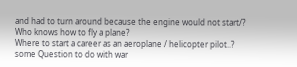and had to turn around because the engine would not start/?
Who knows how to fly a plane?
Where to start a career as an aeroplane / helicopter pilot..?
some Question to do with war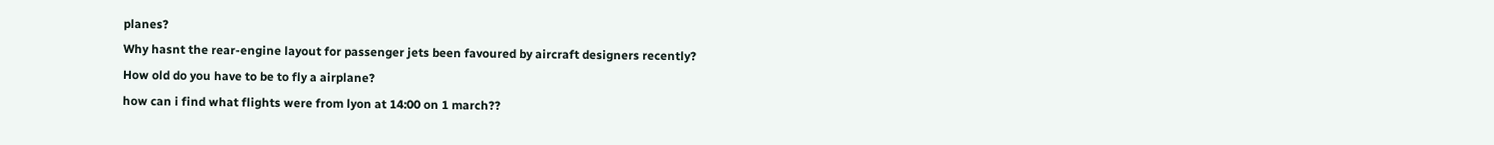planes?
Why hasnt the rear-engine layout for passenger jets been favoured by aircraft designers recently?
How old do you have to be to fly a airplane?
how can i find what flights were from lyon at 14:00 on 1 march??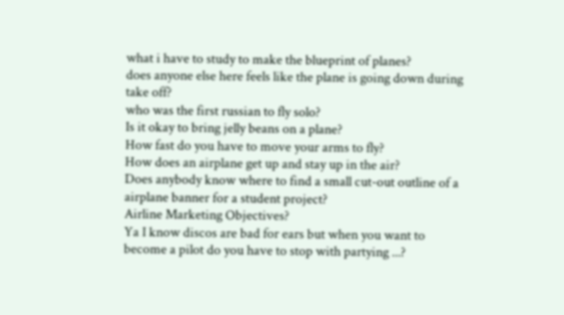what i have to study to make the blueprint of planes?
does anyone else here feels like the plane is going down during take off?
who was the first russian to fly solo?
Is it okay to bring jelly beans on a plane?
How fast do you have to move your arms to fly?
How does an airplane get up and stay up in the air?
Does anybody know where to find a small cut-out outline of a airplane banner for a student project?
Airline Marketing Objectives?
Ya I know discos are bad for ears but when you want to become a pilot do you have to stop with partying ...?